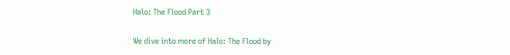Halo: The Flood Part 3

We dive into more of Halo: The Flood by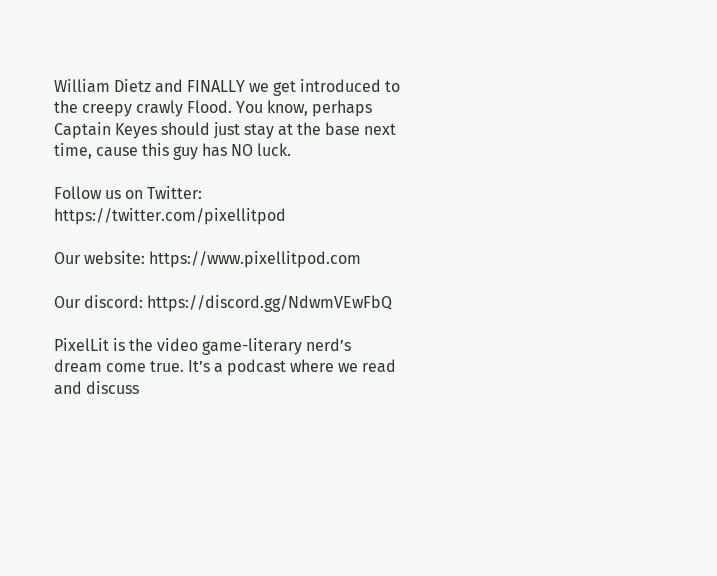William Dietz and FINALLY we get introduced to the creepy crawly Flood. You know, perhaps Captain Keyes should just stay at the base next time, cause this guy has NO luck.

Follow us on Twitter: https://twitter.com/pixellitpod

Our website: https://www.pixellitpod.com

Our discord: https://discord.gg/NdwmVEwFbQ

PixelLit is the video game-literary nerd’s dream come true. It’s a podcast where we read and discuss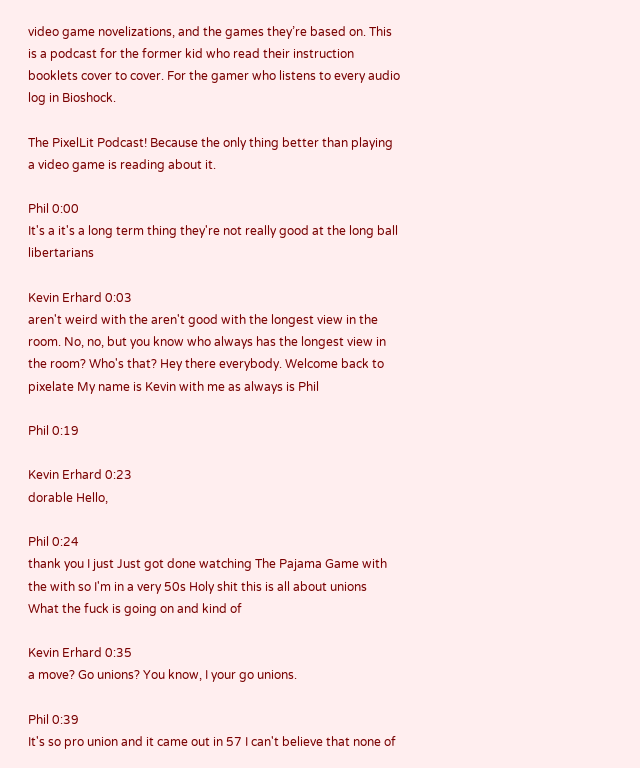video game novelizations, and the games they’re based on. This is a podcast for the former kid who read their instruction booklets cover to cover. For the gamer who listens to every audio log in Bioshock.

The PixelLit Podcast! Because the only thing better than playing a video game is reading about it.

Phil 0:00
It's a it's a long term thing they're not really good at the long ball libertarians

Kevin Erhard 0:03
aren't weird with the aren't good with the longest view in the room. No, no, but you know who always has the longest view in the room? Who's that? Hey there everybody. Welcome back to pixelate My name is Kevin with me as always is Phil

Phil 0:19

Kevin Erhard 0:23
dorable Hello,

Phil 0:24
thank you I just Just got done watching The Pajama Game with the with so I'm in a very 50s Holy shit this is all about unions What the fuck is going on and kind of

Kevin Erhard 0:35
a move? Go unions? You know, I your go unions.

Phil 0:39
It's so pro union and it came out in 57 I can't believe that none of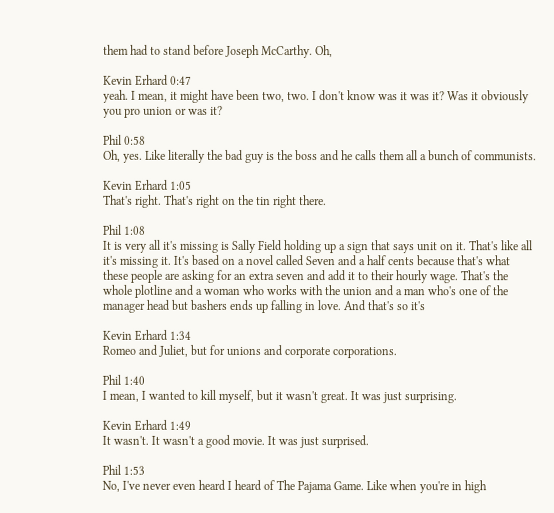them had to stand before Joseph McCarthy. Oh,

Kevin Erhard 0:47
yeah. I mean, it might have been two, two. I don't know was it was it? Was it obviously you pro union or was it?

Phil 0:58
Oh, yes. Like literally the bad guy is the boss and he calls them all a bunch of communists.

Kevin Erhard 1:05
That's right. That's right on the tin right there.

Phil 1:08
It is very all it's missing is Sally Field holding up a sign that says unit on it. That's like all it's missing it. It's based on a novel called Seven and a half cents because that's what these people are asking for an extra seven and add it to their hourly wage. That's the whole plotline and a woman who works with the union and a man who's one of the manager head but bashers ends up falling in love. And that's so it's

Kevin Erhard 1:34
Romeo and Juliet, but for unions and corporate corporations.

Phil 1:40
I mean, I wanted to kill myself, but it wasn't great. It was just surprising.

Kevin Erhard 1:49
It wasn't. It wasn't a good movie. It was just surprised.

Phil 1:53
No, I've never even heard I heard of The Pajama Game. Like when you're in high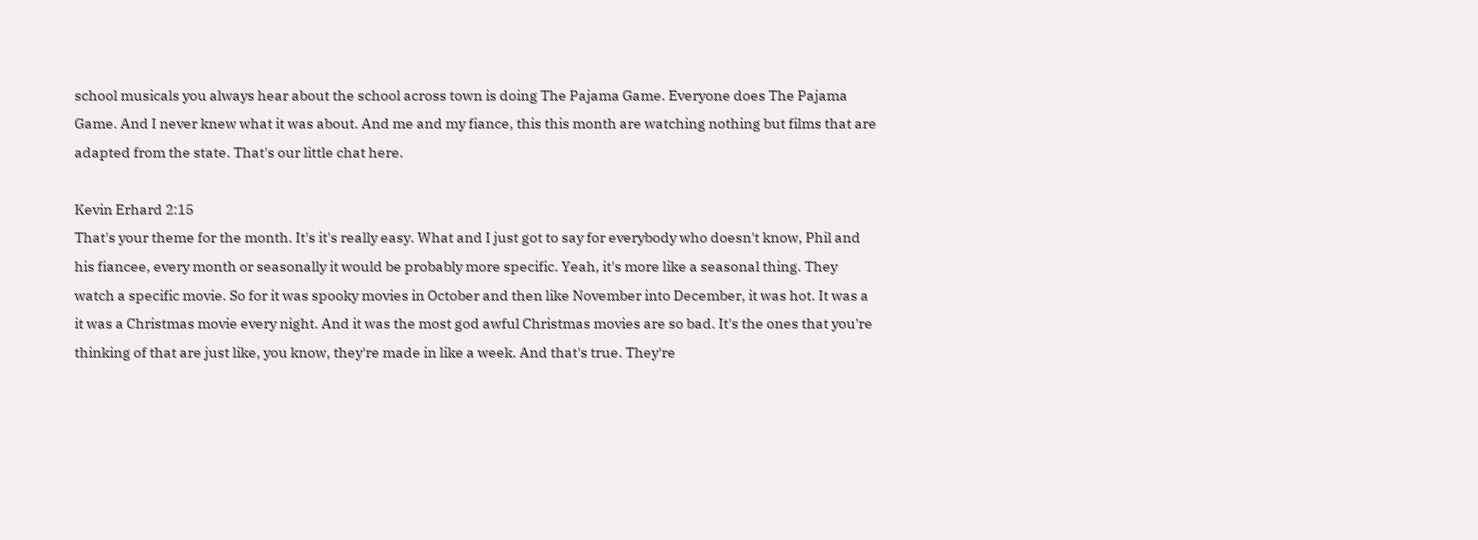school musicals you always hear about the school across town is doing The Pajama Game. Everyone does The Pajama Game. And I never knew what it was about. And me and my fiance, this this month are watching nothing but films that are adapted from the state. That's our little chat here.

Kevin Erhard 2:15
That's your theme for the month. It's it's really easy. What and I just got to say for everybody who doesn't know, Phil and his fiancee, every month or seasonally it would be probably more specific. Yeah, it's more like a seasonal thing. They watch a specific movie. So for it was spooky movies in October and then like November into December, it was hot. It was a it was a Christmas movie every night. And it was the most god awful Christmas movies are so bad. It's the ones that you're thinking of that are just like, you know, they're made in like a week. And that's true. They're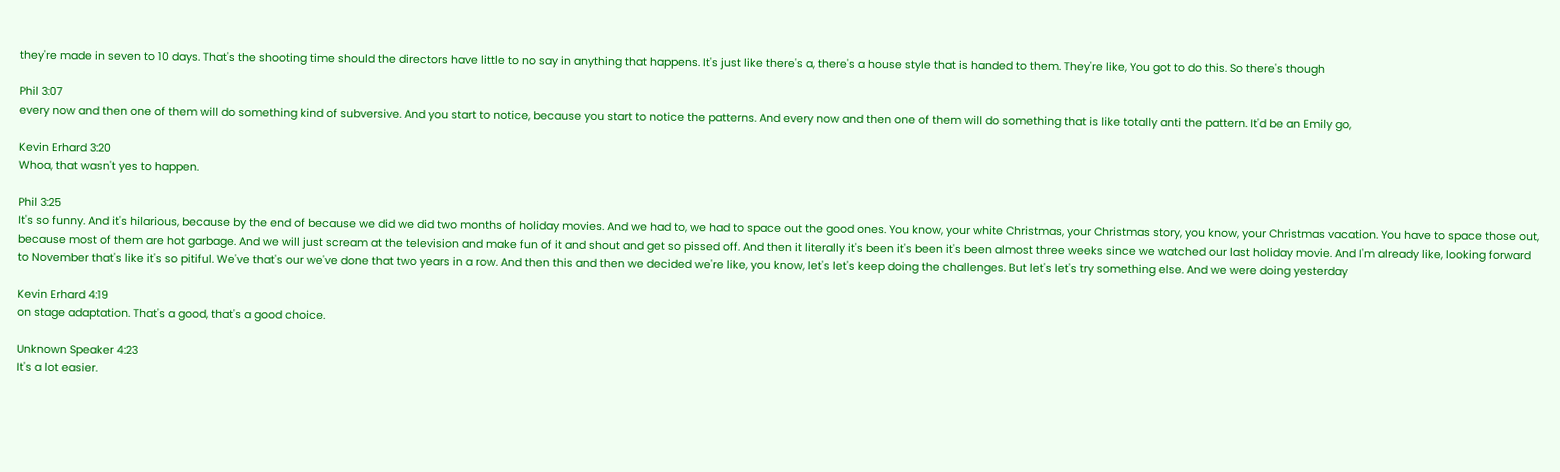they're made in seven to 10 days. That's the shooting time should the directors have little to no say in anything that happens. It's just like there's a, there's a house style that is handed to them. They're like, You got to do this. So there's though

Phil 3:07
every now and then one of them will do something kind of subversive. And you start to notice, because you start to notice the patterns. And every now and then one of them will do something that is like totally anti the pattern. It'd be an Emily go,

Kevin Erhard 3:20
Whoa, that wasn't yes to happen.

Phil 3:25
It's so funny. And it's hilarious, because by the end of because we did we did two months of holiday movies. And we had to, we had to space out the good ones. You know, your white Christmas, your Christmas story, you know, your Christmas vacation. You have to space those out, because most of them are hot garbage. And we will just scream at the television and make fun of it and shout and get so pissed off. And then it literally it's been it's been it's been almost three weeks since we watched our last holiday movie. And I'm already like, looking forward to November that's like it's so pitiful. We've that's our we've done that two years in a row. And then this and then we decided we're like, you know, let's let's keep doing the challenges. But let's let's try something else. And we were doing yesterday

Kevin Erhard 4:19
on stage adaptation. That's a good, that's a good choice.

Unknown Speaker 4:23
It's a lot easier.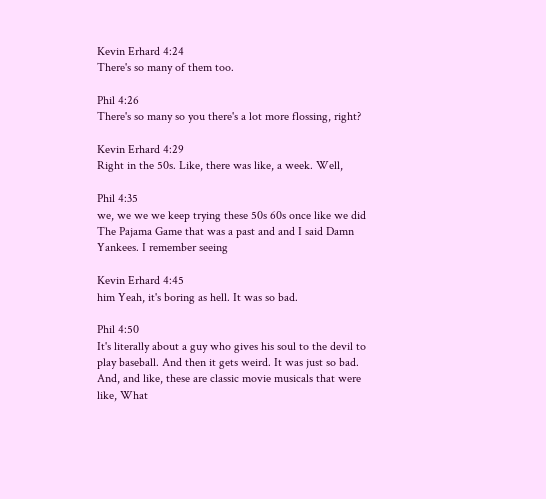Kevin Erhard 4:24
There's so many of them too.

Phil 4:26
There's so many so you there's a lot more flossing, right?

Kevin Erhard 4:29
Right in the 50s. Like, there was like, a week. Well,

Phil 4:35
we, we we we keep trying these 50s 60s once like we did The Pajama Game that was a past and and I said Damn Yankees. I remember seeing

Kevin Erhard 4:45
him Yeah, it's boring as hell. It was so bad.

Phil 4:50
It's literally about a guy who gives his soul to the devil to play baseball. And then it gets weird. It was just so bad. And, and like, these are classic movie musicals that were like, What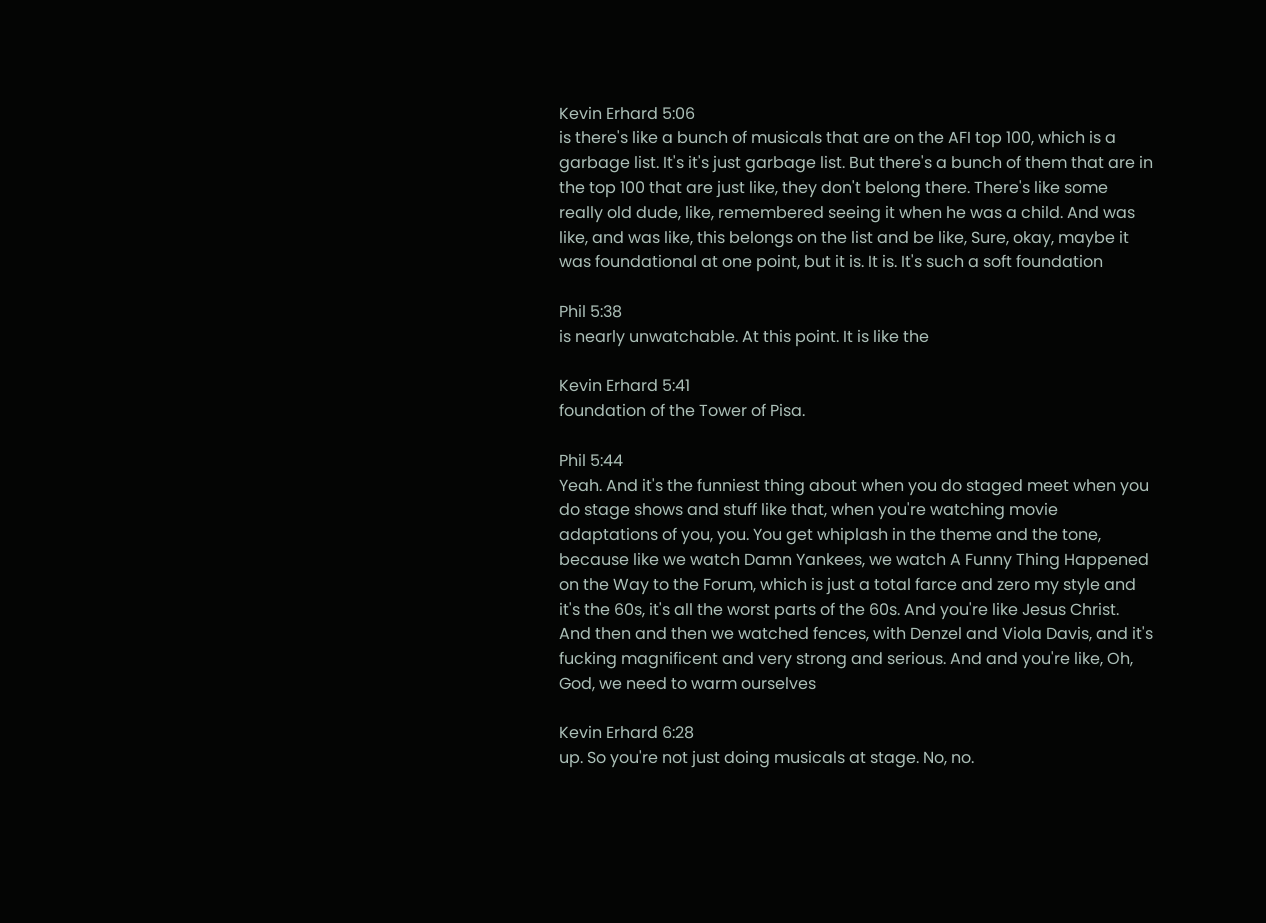Kevin Erhard 5:06
is there's like a bunch of musicals that are on the AFI top 100, which is a garbage list. It's it's just garbage list. But there's a bunch of them that are in the top 100 that are just like, they don't belong there. There's like some really old dude, like, remembered seeing it when he was a child. And was like, and was like, this belongs on the list and be like, Sure, okay, maybe it was foundational at one point, but it is. It is. It's such a soft foundation

Phil 5:38
is nearly unwatchable. At this point. It is like the

Kevin Erhard 5:41
foundation of the Tower of Pisa.

Phil 5:44
Yeah. And it's the funniest thing about when you do staged meet when you do stage shows and stuff like that, when you're watching movie adaptations of you, you. You get whiplash in the theme and the tone, because like we watch Damn Yankees, we watch A Funny Thing Happened on the Way to the Forum, which is just a total farce and zero my style and it's the 60s, it's all the worst parts of the 60s. And you're like Jesus Christ. And then and then we watched fences, with Denzel and Viola Davis, and it's fucking magnificent and very strong and serious. And and you're like, Oh, God, we need to warm ourselves

Kevin Erhard 6:28
up. So you're not just doing musicals at stage. No, no.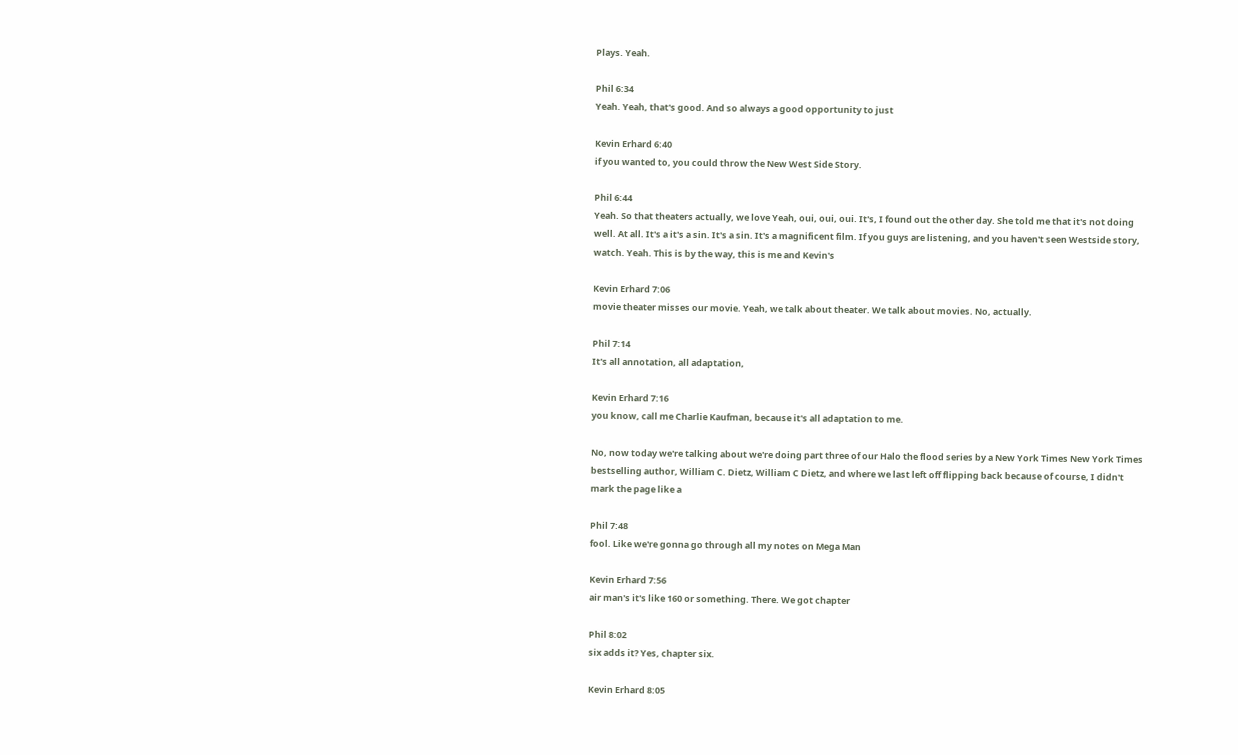Plays. Yeah.

Phil 6:34
Yeah. Yeah, that's good. And so always a good opportunity to just

Kevin Erhard 6:40
if you wanted to, you could throw the New West Side Story.

Phil 6:44
Yeah. So that theaters actually, we love Yeah, oui, oui, oui. It's, I found out the other day. She told me that it's not doing well. At all. It's a it's a sin. It's a sin. It's a magnificent film. If you guys are listening, and you haven't seen Westside story, watch. Yeah. This is by the way, this is me and Kevin's

Kevin Erhard 7:06
movie theater misses our movie. Yeah, we talk about theater. We talk about movies. No, actually.

Phil 7:14
It's all annotation, all adaptation,

Kevin Erhard 7:16
you know, call me Charlie Kaufman, because it's all adaptation to me.

No, now today we're talking about we're doing part three of our Halo the flood series by a New York Times New York Times bestselling author, William C. Dietz, William C Dietz, and where we last left off flipping back because of course, I didn't mark the page like a

Phil 7:48
fool. Like we're gonna go through all my notes on Mega Man

Kevin Erhard 7:56
air man's it's like 160 or something. There. We got chapter

Phil 8:02
six adds it? Yes, chapter six.

Kevin Erhard 8:05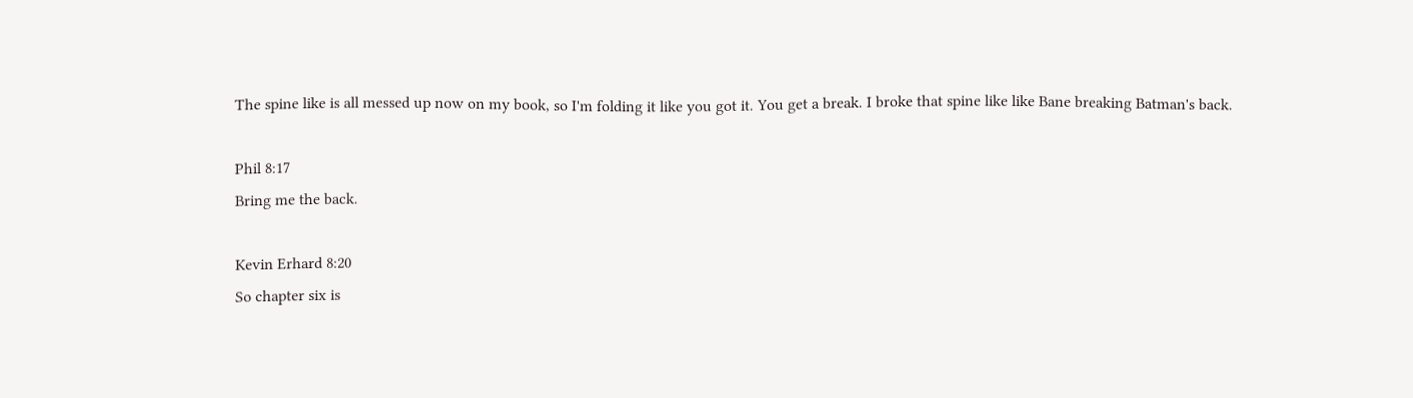The spine like is all messed up now on my book, so I'm folding it like you got it. You get a break. I broke that spine like like Bane breaking Batman's back.

Phil 8:17
Bring me the back.

Kevin Erhard 8:20
So chapter six is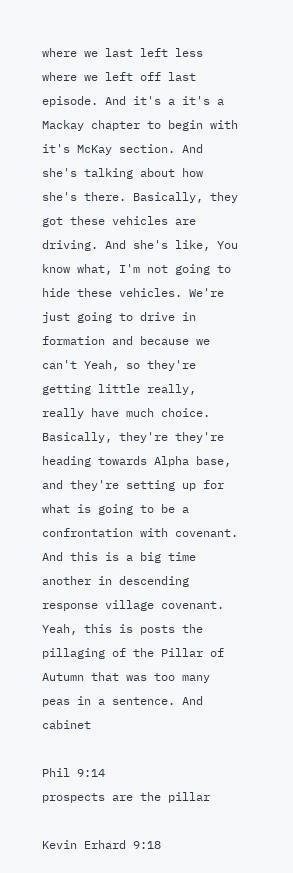where we last left less where we left off last episode. And it's a it's a Mackay chapter to begin with it's McKay section. And she's talking about how she's there. Basically, they got these vehicles are driving. And she's like, You know what, I'm not going to hide these vehicles. We're just going to drive in formation and because we can't Yeah, so they're getting little really, really have much choice. Basically, they're they're heading towards Alpha base, and they're setting up for what is going to be a confrontation with covenant. And this is a big time another in descending response village covenant. Yeah, this is posts the pillaging of the Pillar of Autumn that was too many peas in a sentence. And cabinet

Phil 9:14
prospects are the pillar

Kevin Erhard 9:18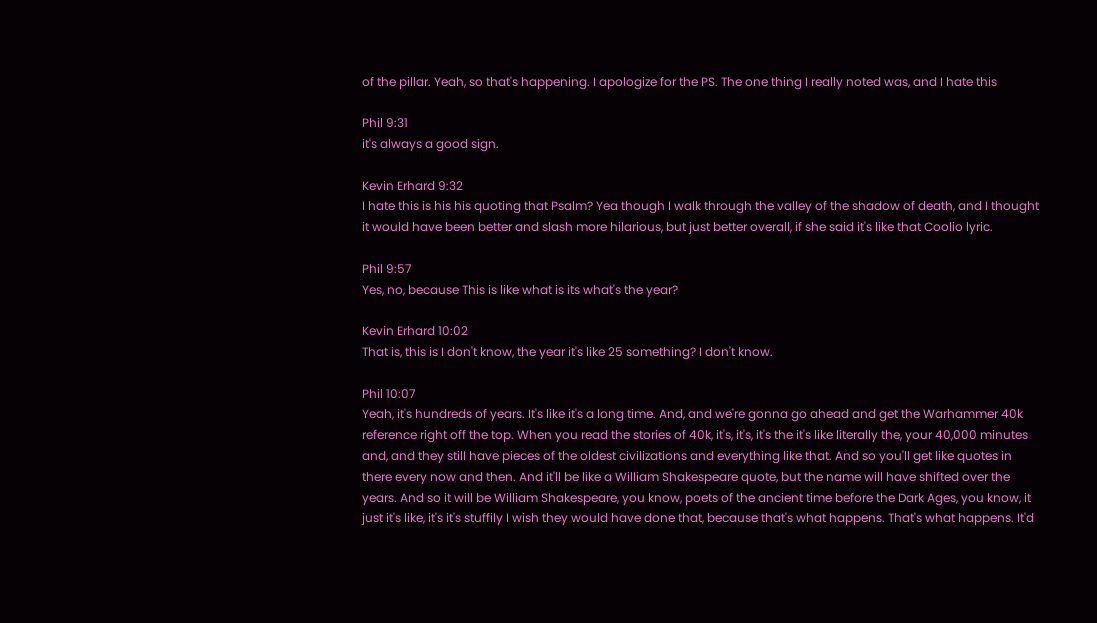of the pillar. Yeah, so that's happening. I apologize for the PS. The one thing I really noted was, and I hate this

Phil 9:31
it's always a good sign.

Kevin Erhard 9:32
I hate this is his his quoting that Psalm? Yea though I walk through the valley of the shadow of death, and I thought it would have been better and slash more hilarious, but just better overall, if she said it's like that Coolio lyric.

Phil 9:57
Yes, no, because This is like what is its what's the year?

Kevin Erhard 10:02
That is, this is I don't know, the year it's like 25 something? I don't know.

Phil 10:07
Yeah, it's hundreds of years. It's like it's a long time. And, and we're gonna go ahead and get the Warhammer 40k reference right off the top. When you read the stories of 40k, it's, it's, it's the it's like literally the, your 40,000 minutes and, and they still have pieces of the oldest civilizations and everything like that. And so you'll get like quotes in there every now and then. And it'll be like a William Shakespeare quote, but the name will have shifted over the years. And so it will be William Shakespeare, you know, poets of the ancient time before the Dark Ages, you know, it just it's like, it's it's stuffily I wish they would have done that, because that's what happens. That's what happens. It'd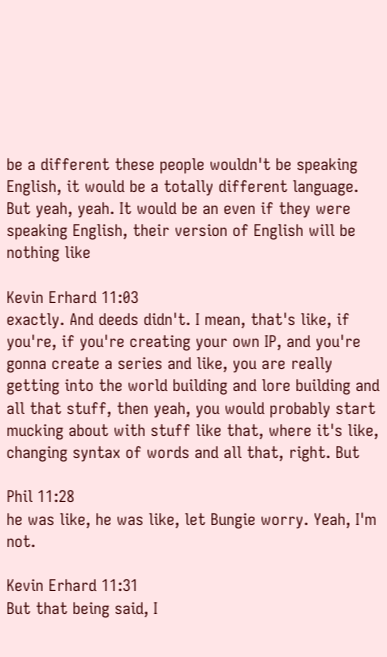be a different these people wouldn't be speaking English, it would be a totally different language. But yeah, yeah. It would be an even if they were speaking English, their version of English will be nothing like

Kevin Erhard 11:03
exactly. And deeds didn't. I mean, that's like, if you're, if you're creating your own IP, and you're gonna create a series and like, you are really getting into the world building and lore building and all that stuff, then yeah, you would probably start mucking about with stuff like that, where it's like, changing syntax of words and all that, right. But

Phil 11:28
he was like, he was like, let Bungie worry. Yeah, I'm not.

Kevin Erhard 11:31
But that being said, I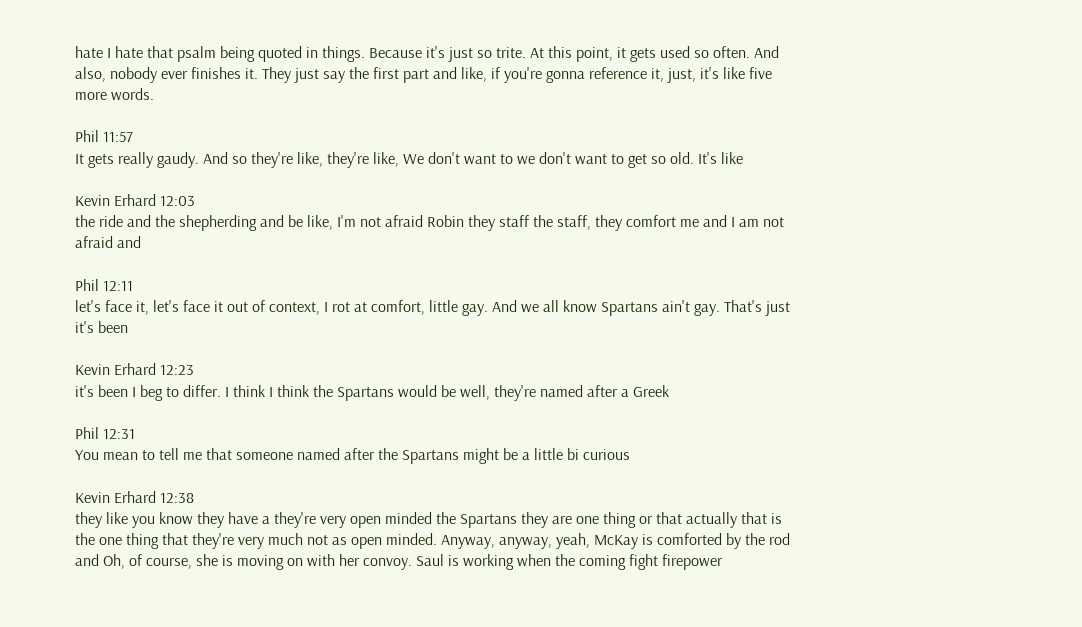hate I hate that psalm being quoted in things. Because it's just so trite. At this point, it gets used so often. And also, nobody ever finishes it. They just say the first part and like, if you're gonna reference it, just, it's like five more words.

Phil 11:57
It gets really gaudy. And so they're like, they're like, We don't want to we don't want to get so old. It's like

Kevin Erhard 12:03
the ride and the shepherding and be like, I'm not afraid Robin they staff the staff, they comfort me and I am not afraid and

Phil 12:11
let's face it, let's face it out of context, I rot at comfort, little gay. And we all know Spartans ain't gay. That's just it's been

Kevin Erhard 12:23
it's been I beg to differ. I think I think the Spartans would be well, they're named after a Greek

Phil 12:31
You mean to tell me that someone named after the Spartans might be a little bi curious

Kevin Erhard 12:38
they like you know they have a they're very open minded the Spartans they are one thing or that actually that is the one thing that they're very much not as open minded. Anyway, anyway, yeah, McKay is comforted by the rod and Oh, of course, she is moving on with her convoy. Saul is working when the coming fight firepower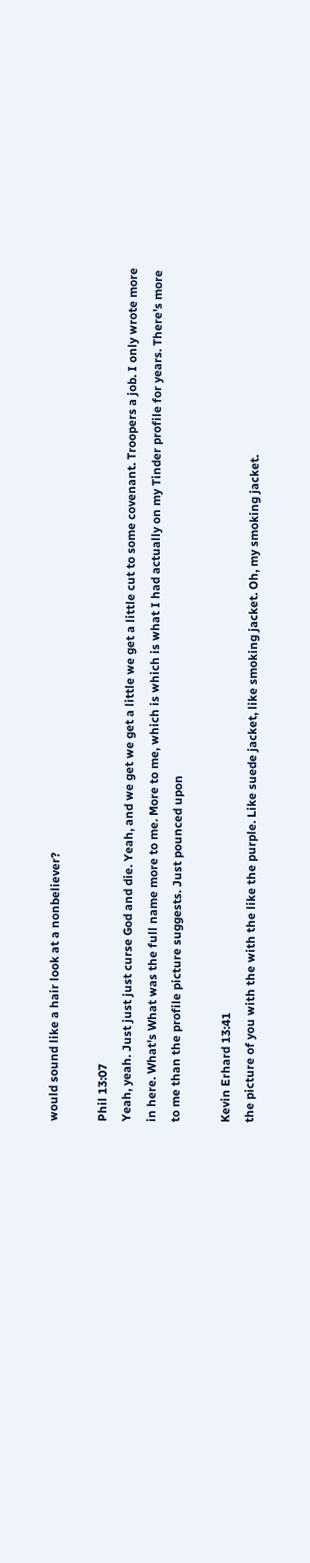would sound like a hair look at a nonbeliever?

Phil 13:07
Yeah, yeah. Just just just curse God and die. Yeah, and we get we get a little we get a little cut to some covenant. Troopers a job. I only wrote more in here. What's What was the full name more to me. More to me, which is which is what I had actually on my Tinder profile for years. There's more to me than the profile picture suggests. Just pounced upon

Kevin Erhard 13:41
the picture of you with the with the like the purple. Like suede jacket, like smoking jacket. Oh, my smoking jacket.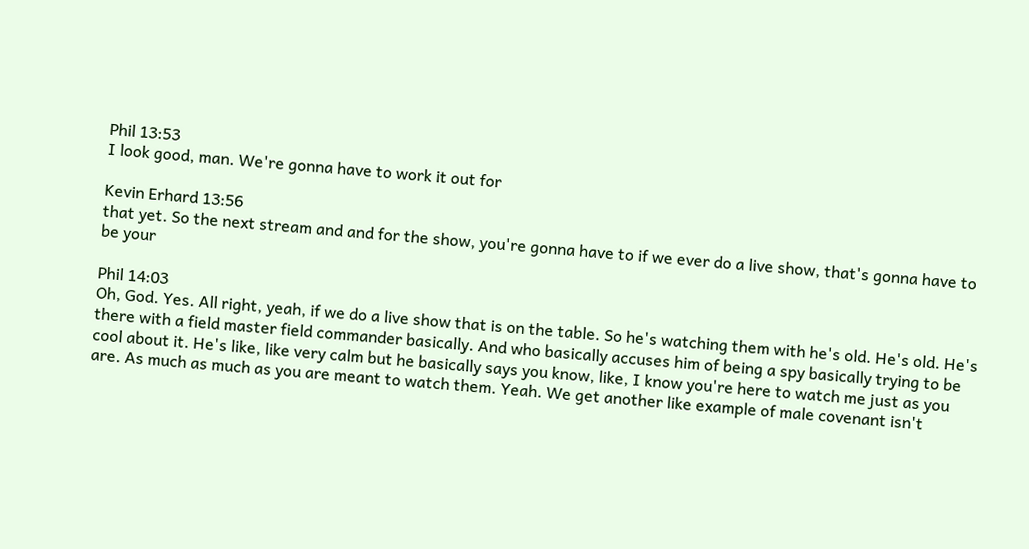Phil 13:53
I look good, man. We're gonna have to work it out for

Kevin Erhard 13:56
that yet. So the next stream and and for the show, you're gonna have to if we ever do a live show, that's gonna have to be your

Phil 14:03
Oh, God. Yes. All right, yeah, if we do a live show that is on the table. So he's watching them with he's old. He's old. He's there with a field master field commander basically. And who basically accuses him of being a spy basically trying to be cool about it. He's like, like very calm but he basically says you know, like, I know you're here to watch me just as you are. As much as much as you are meant to watch them. Yeah. We get another like example of male covenant isn't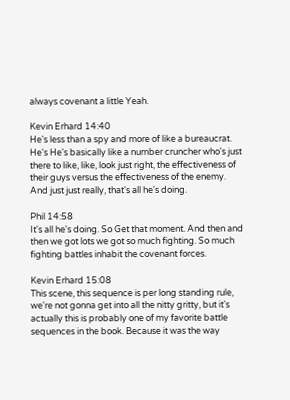always covenant a little Yeah.

Kevin Erhard 14:40
He's less than a spy and more of like a bureaucrat. He's He's basically like a number cruncher who's just there to like, like, look just right, the effectiveness of their guys versus the effectiveness of the enemy. And just just really, that's all he's doing.

Phil 14:58
It's all he's doing. So Get that moment. And then and then we got lots we got so much fighting. So much fighting battles inhabit the covenant forces.

Kevin Erhard 15:08
This scene, this sequence is per long standing rule, we're not gonna get into all the nitty gritty, but it's actually this is probably one of my favorite battle sequences in the book. Because it was the way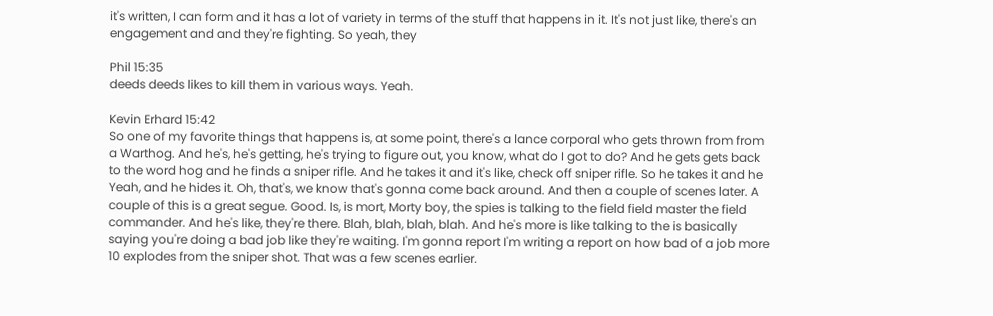it's written, I can form and it has a lot of variety in terms of the stuff that happens in it. It's not just like, there's an engagement and and they're fighting. So yeah, they

Phil 15:35
deeds deeds likes to kill them in various ways. Yeah.

Kevin Erhard 15:42
So one of my favorite things that happens is, at some point, there's a lance corporal who gets thrown from from a Warthog. And he's, he's getting, he's trying to figure out, you know, what do I got to do? And he gets gets back to the word hog and he finds a sniper rifle. And he takes it and it's like, check off sniper rifle. So he takes it and he Yeah, and he hides it. Oh, that's, we know that's gonna come back around. And then a couple of scenes later. A couple of this is a great segue. Good. Is, is mort, Morty boy, the spies is talking to the field field master the field commander. And he's like, they're there. Blah, blah, blah, blah. And he's more is like talking to the is basically saying you're doing a bad job like they're waiting. I'm gonna report I'm writing a report on how bad of a job more 10 explodes from the sniper shot. That was a few scenes earlier.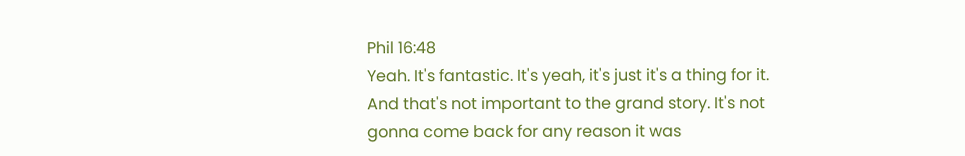Phil 16:48
Yeah. It's fantastic. It's yeah, it's just it's a thing for it. And that's not important to the grand story. It's not gonna come back for any reason it was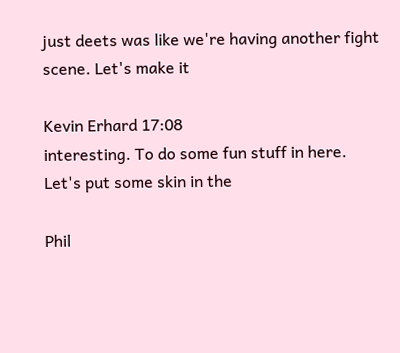just deets was like we're having another fight scene. Let's make it

Kevin Erhard 17:08
interesting. To do some fun stuff in here. Let's put some skin in the

Phil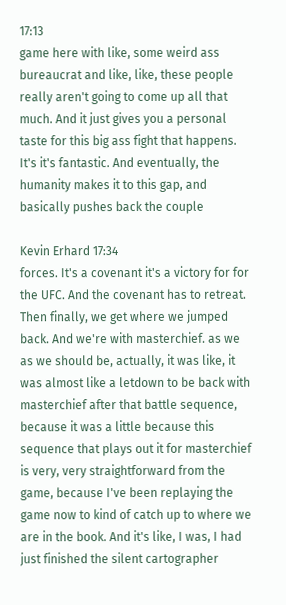17:13
game here with like, some weird ass bureaucrat and like, like, these people really aren't going to come up all that much. And it just gives you a personal taste for this big ass fight that happens. It's it's fantastic. And eventually, the humanity makes it to this gap, and basically pushes back the couple

Kevin Erhard 17:34
forces. It's a covenant it's a victory for for the UFC. And the covenant has to retreat. Then finally, we get where we jumped back. And we're with masterchief. as we as we should be, actually, it was like, it was almost like a letdown to be back with masterchief after that battle sequence, because it was a little because this sequence that plays out it for masterchief is very, very straightforward from the game, because I've been replaying the game now to kind of catch up to where we are in the book. And it's like, I was, I had just finished the silent cartographer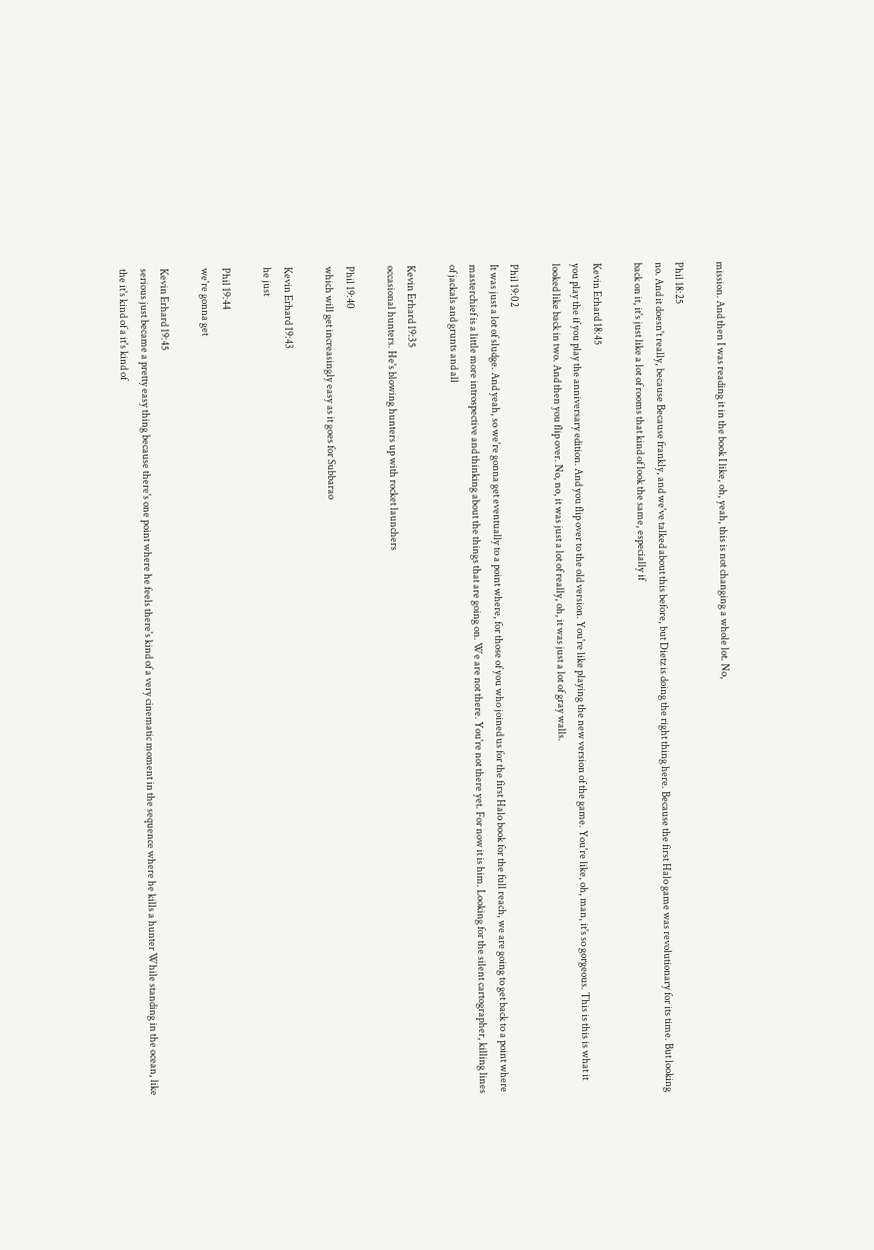mission. And then I was reading it in the book I like, oh, yeah, this is not changing a whole lot. No,

Phil 18:25
no. And it doesn't really, because Because frankly, and we've talked about this before, but Dietz is doing the right thing here. Because the first Halo game was revolutionary for its time. But looking back on it, it's just like a lot of rooms that kind of look the same, especially if

Kevin Erhard 18:45
you play the if you play the anniversary edition. And you flip over to the old version. You're like playing the new version of the game. You're like, oh, man, it's so gorgeous. This is this is what it looked like back in two. And then you flip over. No, no, it was just a lot of really, oh, it was just a lot of gray walls.

Phil 19:02
It was just a lot of sludge. And yeah, so we're gonna get eventually to a point where, for those of you who joined us for the first Halo book for the full reach, we are going to get back to a point where masterchief is a little more introspective and thinking about the things that are going on. We are not there. You're not there yet. For now it is him. Looking for the silent cartographer, killing lines of jackals and grunts and all

Kevin Erhard 19:35
occasional hunters. He's blowing hunters up with rocket launchers

Phil 19:40
which will get increasingly easy as it goes for Subbarao

Kevin Erhard 19:43
he just

Phil 19:44
we're gonna get

Kevin Erhard 19:45
serious just became a pretty easy thing because there's one point where he feels there's kind of a very cinematic moment in the sequence where he kills a hunter While standing in the ocean, like the it's kind of a it's kind of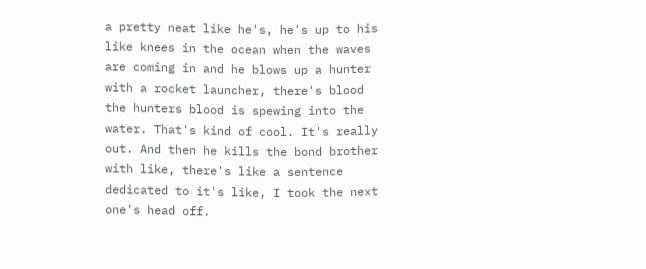a pretty neat like he's, he's up to his like knees in the ocean when the waves are coming in and he blows up a hunter with a rocket launcher, there's blood the hunters blood is spewing into the water. That's kind of cool. It's really out. And then he kills the bond brother with like, there's like a sentence dedicated to it's like, I took the next one's head off.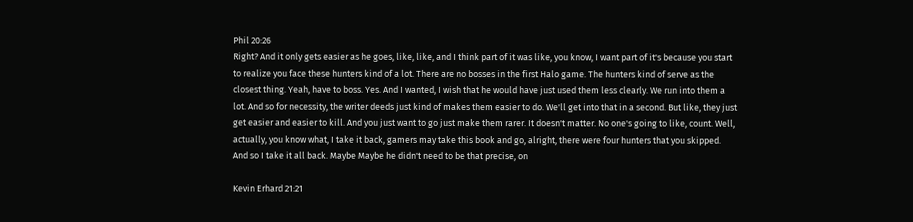Phil 20:26
Right? And it only gets easier as he goes, like, like, and I think part of it was like, you know, I want part of it's because you start to realize you face these hunters kind of a lot. There are no bosses in the first Halo game. The hunters kind of serve as the closest thing. Yeah, have to boss. Yes. And I wanted, I wish that he would have just used them less clearly. We run into them a lot. And so for necessity, the writer deeds just kind of makes them easier to do. We'll get into that in a second. But like, they just get easier and easier to kill. And you just want to go just make them rarer. It doesn't matter. No one's going to like, count. Well, actually, you know what, I take it back, gamers may take this book and go, alright, there were four hunters that you skipped. And so I take it all back. Maybe Maybe he didn't need to be that precise, on

Kevin Erhard 21:21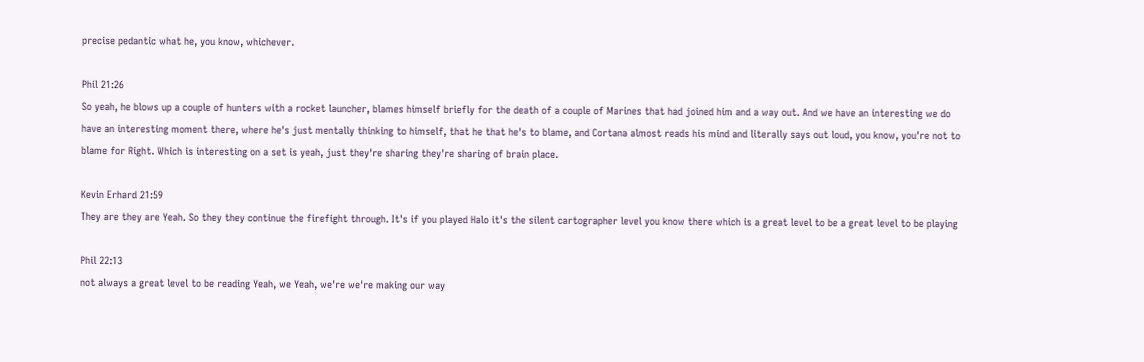precise pedantic what he, you know, whichever.

Phil 21:26
So yeah, he blows up a couple of hunters with a rocket launcher, blames himself briefly for the death of a couple of Marines that had joined him and a way out. And we have an interesting we do have an interesting moment there, where he's just mentally thinking to himself, that he that he's to blame, and Cortana almost reads his mind and literally says out loud, you know, you're not to blame for Right. Which is interesting on a set is yeah, just they're sharing they're sharing of brain place.

Kevin Erhard 21:59
They are they are Yeah. So they they continue the firefight through. It's if you played Halo it's the silent cartographer level you know there which is a great level to be a great level to be playing

Phil 22:13
not always a great level to be reading Yeah, we Yeah, we're we're making our way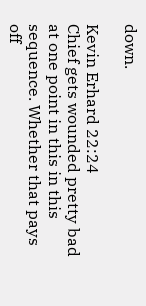down.

Kevin Erhard 22:24
Chief gets wounded pretty bad at one point in this in this sequence. Whether that pays off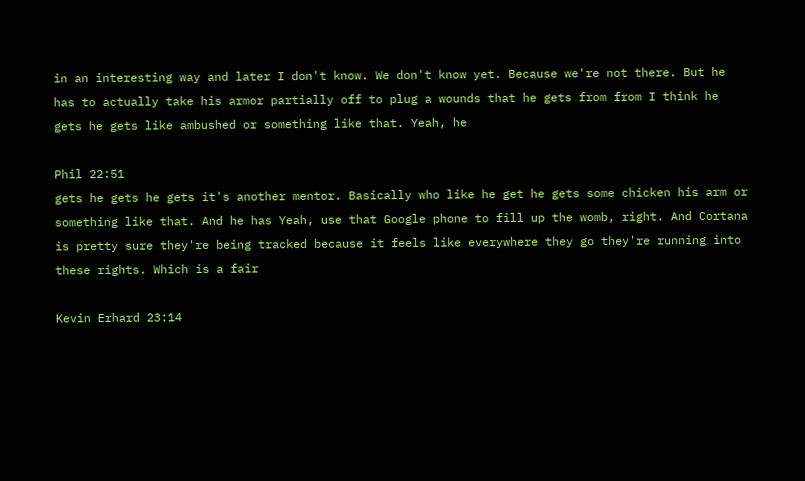in an interesting way and later I don't know. We don't know yet. Because we're not there. But he has to actually take his armor partially off to plug a wounds that he gets from from I think he gets he gets like ambushed or something like that. Yeah, he

Phil 22:51
gets he gets he gets it's another mentor. Basically who like he get he gets some chicken his arm or something like that. And he has Yeah, use that Google phone to fill up the womb, right. And Cortana is pretty sure they're being tracked because it feels like everywhere they go they're running into these rights. Which is a fair

Kevin Erhard 23:14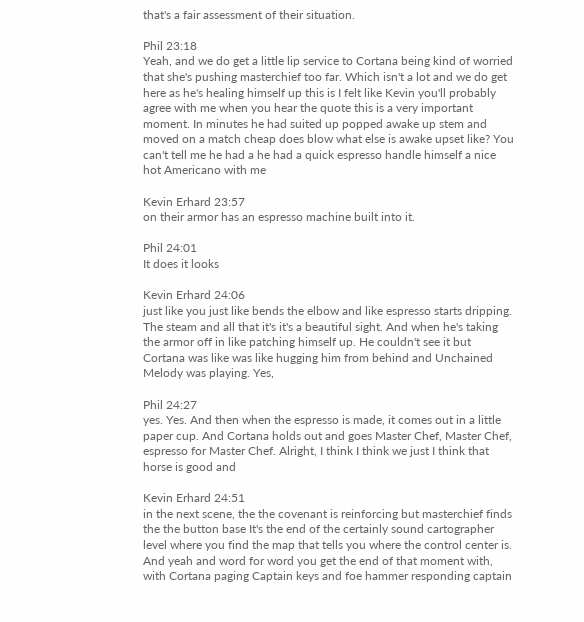that's a fair assessment of their situation.

Phil 23:18
Yeah, and we do get a little lip service to Cortana being kind of worried that she's pushing masterchief too far. Which isn't a lot and we do get here as he's healing himself up this is I felt like Kevin you'll probably agree with me when you hear the quote this is a very important moment. In minutes he had suited up popped awake up stem and moved on a match cheap does blow what else is awake upset like? You can't tell me he had a he had a quick espresso handle himself a nice hot Americano with me

Kevin Erhard 23:57
on their armor has an espresso machine built into it.

Phil 24:01
It does it looks

Kevin Erhard 24:06
just like you just like bends the elbow and like espresso starts dripping. The steam and all that it's it's a beautiful sight. And when he's taking the armor off in like patching himself up. He couldn't see it but Cortana was like was like hugging him from behind and Unchained Melody was playing. Yes,

Phil 24:27
yes. Yes. And then when the espresso is made, it comes out in a little paper cup. And Cortana holds out and goes Master Chef, Master Chef, espresso for Master Chef. Alright, I think I think we just I think that horse is good and

Kevin Erhard 24:51
in the next scene, the the covenant is reinforcing but masterchief finds the the button base It's the end of the certainly sound cartographer level where you find the map that tells you where the control center is. And yeah and word for word you get the end of that moment with, with Cortana paging Captain keys and foe hammer responding captain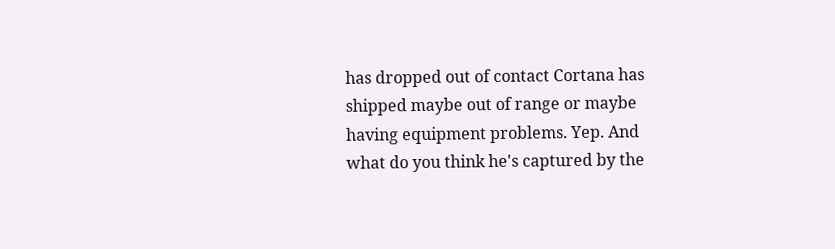has dropped out of contact Cortana has shipped maybe out of range or maybe having equipment problems. Yep. And what do you think he's captured by the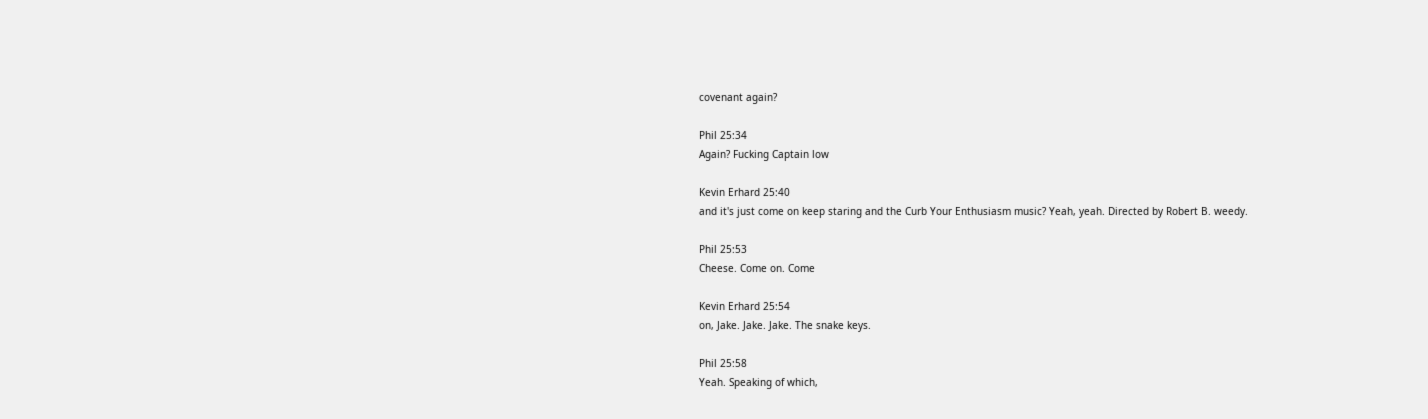covenant again?

Phil 25:34
Again? Fucking Captain low

Kevin Erhard 25:40
and it's just come on keep staring and the Curb Your Enthusiasm music? Yeah, yeah. Directed by Robert B. weedy.

Phil 25:53
Cheese. Come on. Come

Kevin Erhard 25:54
on, Jake. Jake. Jake. The snake keys.

Phil 25:58
Yeah. Speaking of which,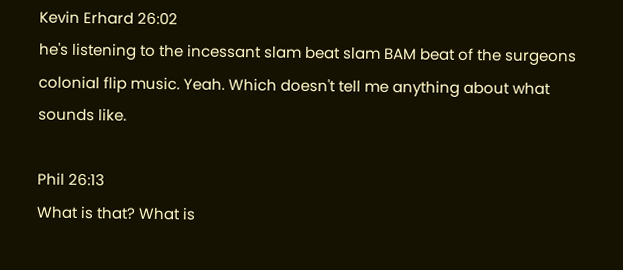Kevin Erhard 26:02
he's listening to the incessant slam beat slam BAM beat of the surgeons colonial flip music. Yeah. Which doesn't tell me anything about what sounds like.

Phil 26:13
What is that? What is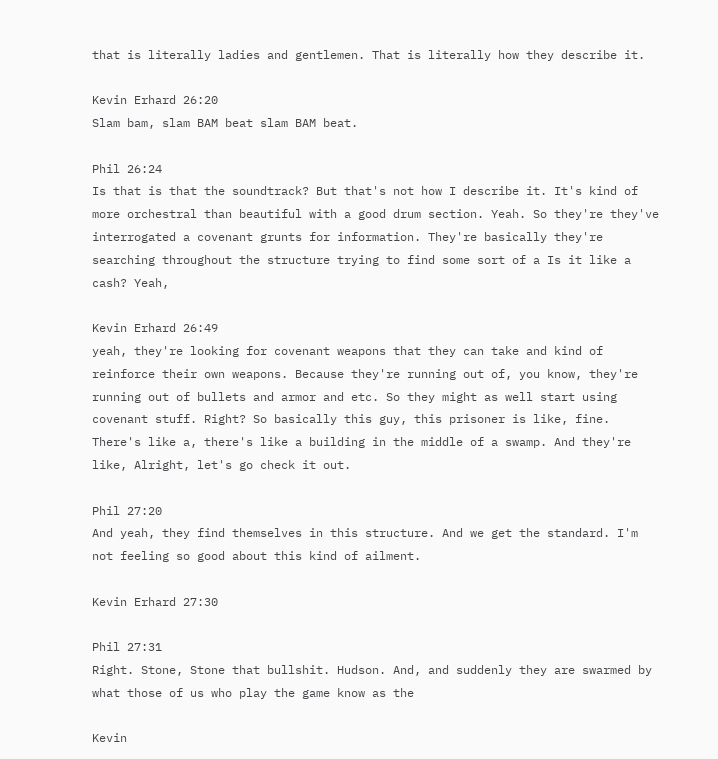that is literally ladies and gentlemen. That is literally how they describe it.

Kevin Erhard 26:20
Slam bam, slam BAM beat slam BAM beat.

Phil 26:24
Is that is that the soundtrack? But that's not how I describe it. It's kind of more orchestral than beautiful with a good drum section. Yeah. So they're they've interrogated a covenant grunts for information. They're basically they're searching throughout the structure trying to find some sort of a Is it like a cash? Yeah,

Kevin Erhard 26:49
yeah, they're looking for covenant weapons that they can take and kind of reinforce their own weapons. Because they're running out of, you know, they're running out of bullets and armor and etc. So they might as well start using covenant stuff. Right? So basically this guy, this prisoner is like, fine. There's like a, there's like a building in the middle of a swamp. And they're like, Alright, let's go check it out.

Phil 27:20
And yeah, they find themselves in this structure. And we get the standard. I'm not feeling so good about this kind of ailment.

Kevin Erhard 27:30

Phil 27:31
Right. Stone, Stone that bullshit. Hudson. And, and suddenly they are swarmed by what those of us who play the game know as the

Kevin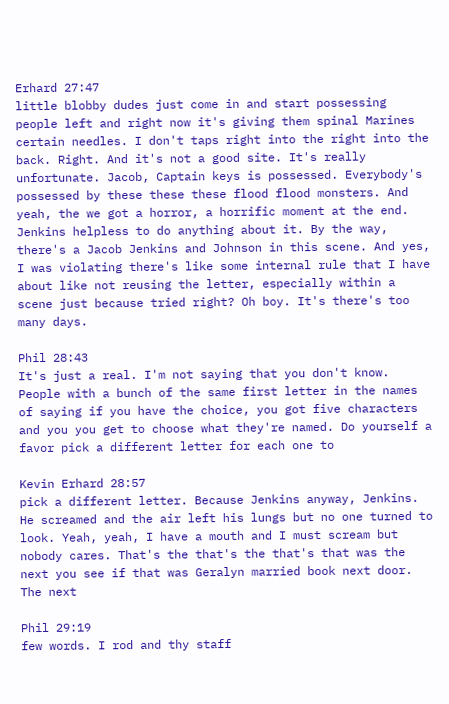Erhard 27:47
little blobby dudes just come in and start possessing people left and right now it's giving them spinal Marines certain needles. I don't taps right into the right into the back. Right. And it's not a good site. It's really unfortunate. Jacob, Captain keys is possessed. Everybody's possessed by these these these flood flood monsters. And yeah, the we got a horror, a horrific moment at the end. Jenkins helpless to do anything about it. By the way, there's a Jacob Jenkins and Johnson in this scene. And yes, I was violating there's like some internal rule that I have about like not reusing the letter, especially within a scene just because tried right? Oh boy. It's there's too many days.

Phil 28:43
It's just a real. I'm not saying that you don't know. People with a bunch of the same first letter in the names of saying if you have the choice, you got five characters and you you get to choose what they're named. Do yourself a favor pick a different letter for each one to

Kevin Erhard 28:57
pick a different letter. Because Jenkins anyway, Jenkins. He screamed and the air left his lungs but no one turned to look. Yeah, yeah, I have a mouth and I must scream but nobody cares. That's the that's the that's that was the next you see if that was Geralyn married book next door. The next

Phil 29:19
few words. I rod and thy staff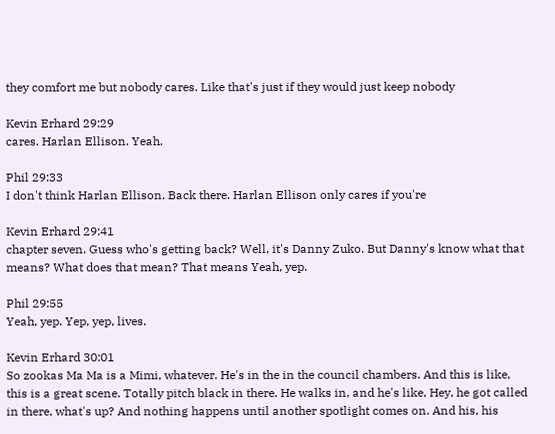they comfort me but nobody cares. Like that's just if they would just keep nobody

Kevin Erhard 29:29
cares. Harlan Ellison. Yeah.

Phil 29:33
I don't think Harlan Ellison. Back there. Harlan Ellison only cares if you're

Kevin Erhard 29:41
chapter seven. Guess who's getting back? Well, it's Danny Zuko. But Danny's know what that means? What does that mean? That means Yeah, yep.

Phil 29:55
Yeah, yep. Yep, yep, lives.

Kevin Erhard 30:01
So zookas Ma Ma is a Mimi, whatever. He's in the in the council chambers. And this is like, this is a great scene. Totally pitch black in there. He walks in, and he's like, Hey, he got called in there, what's up? And nothing happens until another spotlight comes on. And his, his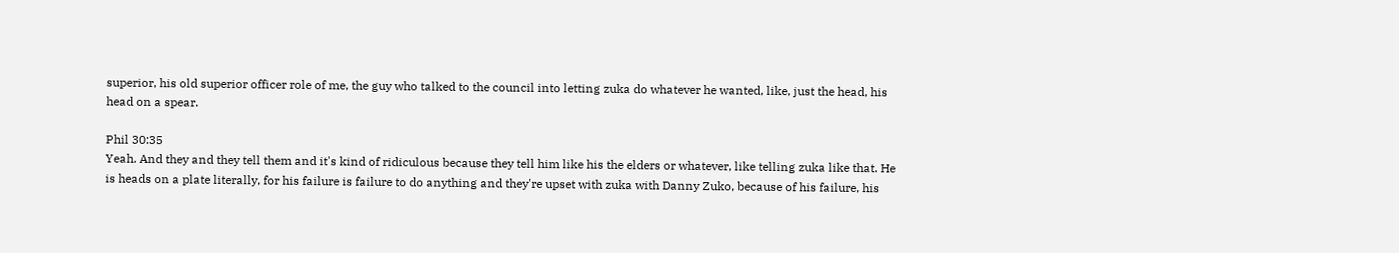superior, his old superior officer role of me, the guy who talked to the council into letting zuka do whatever he wanted, like, just the head, his head on a spear.

Phil 30:35
Yeah. And they and they tell them and it's kind of ridiculous because they tell him like his the elders or whatever, like telling zuka like that. He is heads on a plate literally, for his failure is failure to do anything and they're upset with zuka with Danny Zuko, because of his failure, his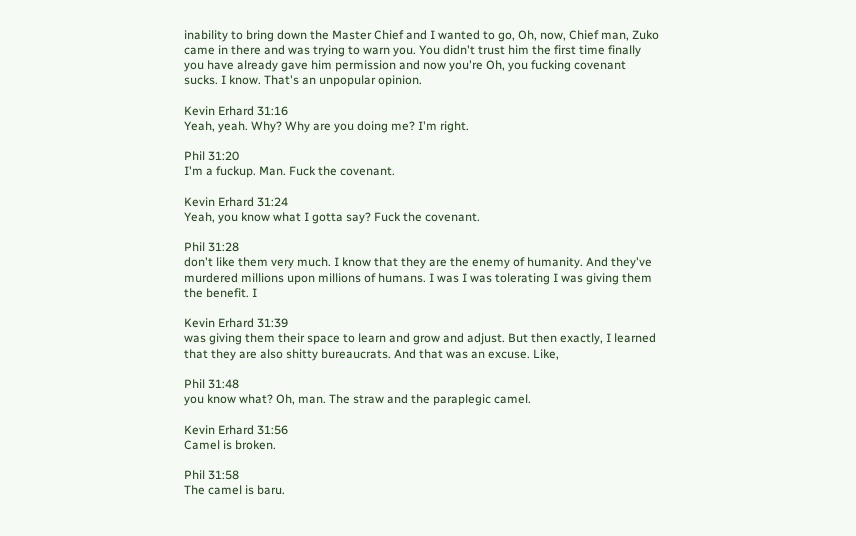inability to bring down the Master Chief and I wanted to go, Oh, now, Chief man, Zuko came in there and was trying to warn you. You didn't trust him the first time finally you have already gave him permission and now you're Oh, you fucking covenant sucks. I know. That's an unpopular opinion.

Kevin Erhard 31:16
Yeah, yeah. Why? Why are you doing me? I'm right.

Phil 31:20
I'm a fuckup. Man. Fuck the covenant.

Kevin Erhard 31:24
Yeah, you know what I gotta say? Fuck the covenant.

Phil 31:28
don't like them very much. I know that they are the enemy of humanity. And they've murdered millions upon millions of humans. I was I was tolerating I was giving them the benefit. I

Kevin Erhard 31:39
was giving them their space to learn and grow and adjust. But then exactly, I learned that they are also shitty bureaucrats. And that was an excuse. Like,

Phil 31:48
you know what? Oh, man. The straw and the paraplegic camel.

Kevin Erhard 31:56
Camel is broken.

Phil 31:58
The camel is baru.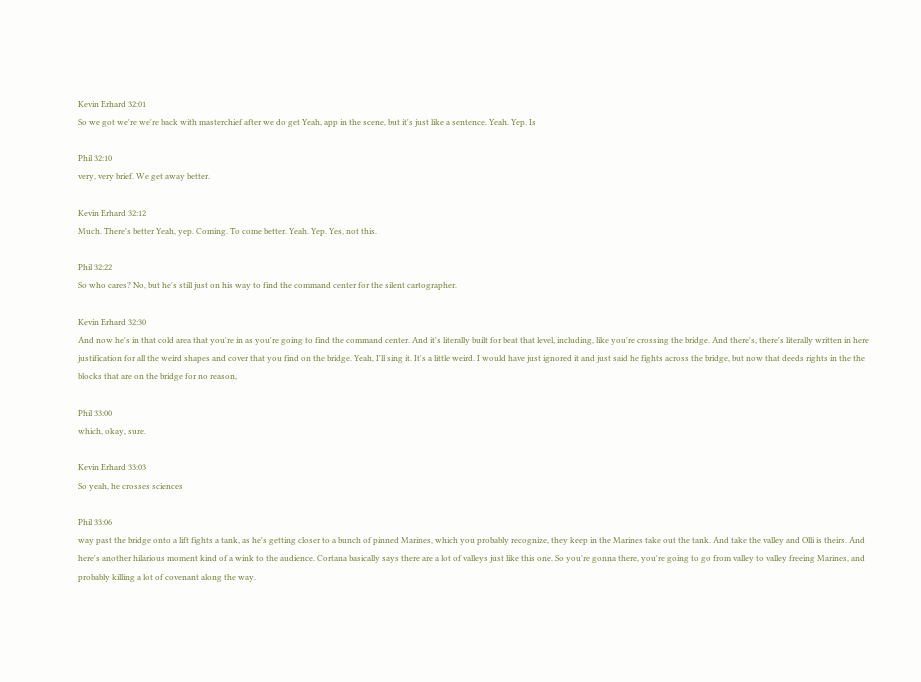Kevin Erhard 32:01
So we got we're we're back with masterchief after we do get Yeah, app in the scene, but it's just like a sentence. Yeah. Yep. Is

Phil 32:10
very, very brief. We get away better.

Kevin Erhard 32:12
Much. There's better Yeah, yep. Coming. To come better. Yeah. Yep. Yes, not this.

Phil 32:22
So who cares? No, but he's still just on his way to find the command center for the silent cartographer.

Kevin Erhard 32:30
And now he's in that cold area that you're in as you're going to find the command center. And it's literally built for beat that level, including, like you're crossing the bridge. And there's, there's literally written in here justification for all the weird shapes and cover that you find on the bridge. Yeah, I'll sing it. It's a little weird. I would have just ignored it and just said he fights across the bridge, but now that deeds rights in the the blocks that are on the bridge for no reason,

Phil 33:00
which, okay, sure.

Kevin Erhard 33:03
So yeah, he crosses sciences

Phil 33:06
way past the bridge onto a lift fights a tank, as he's getting closer to a bunch of pinned Marines, which you probably recognize, they keep in the Marines take out the tank. And take the valley and Olli is theirs. And here's another hilarious moment kind of a wink to the audience. Cortana basically says there are a lot of valleys just like this one. So you're gonna there, you're going to go from valley to valley freeing Marines, and probably killing a lot of covenant along the way.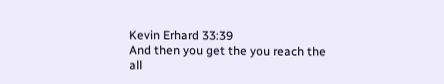Kevin Erhard 33:39
And then you get the you reach the all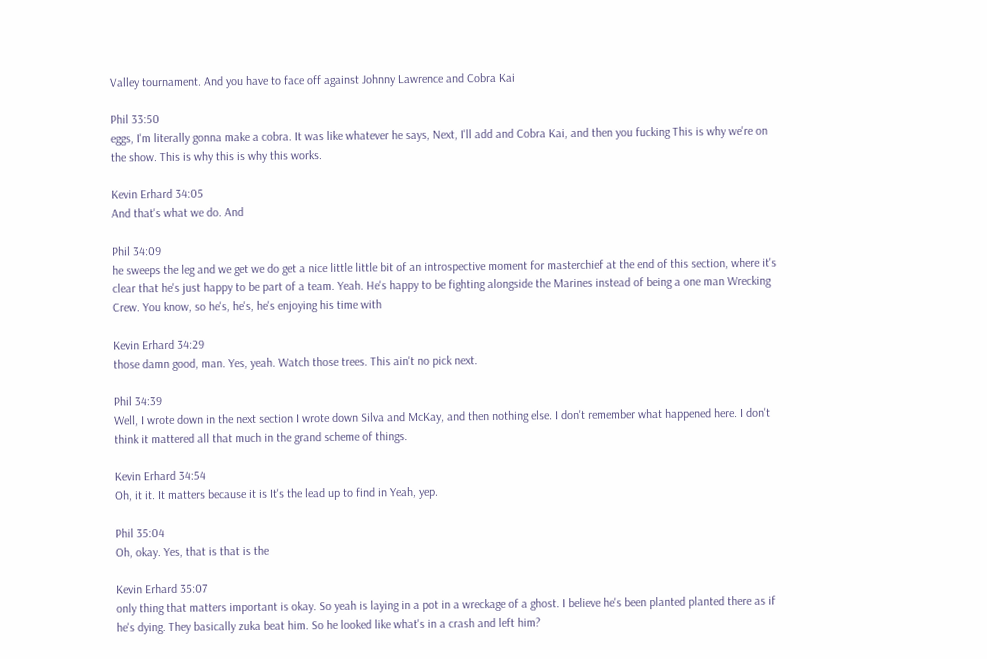Valley tournament. And you have to face off against Johnny Lawrence and Cobra Kai

Phil 33:50
eggs, I'm literally gonna make a cobra. It was like whatever he says, Next, I'll add and Cobra Kai, and then you fucking This is why we're on the show. This is why this is why this works.

Kevin Erhard 34:05
And that's what we do. And

Phil 34:09
he sweeps the leg and we get we do get a nice little little bit of an introspective moment for masterchief at the end of this section, where it's clear that he's just happy to be part of a team. Yeah. He's happy to be fighting alongside the Marines instead of being a one man Wrecking Crew. You know, so he's, he's, he's enjoying his time with

Kevin Erhard 34:29
those damn good, man. Yes, yeah. Watch those trees. This ain't no pick next.

Phil 34:39
Well, I wrote down in the next section I wrote down Silva and McKay, and then nothing else. I don't remember what happened here. I don't think it mattered all that much in the grand scheme of things.

Kevin Erhard 34:54
Oh, it it. It matters because it is It's the lead up to find in Yeah, yep.

Phil 35:04
Oh, okay. Yes, that is that is the

Kevin Erhard 35:07
only thing that matters important is okay. So yeah is laying in a pot in a wreckage of a ghost. I believe he's been planted planted there as if he's dying. They basically zuka beat him. So he looked like what's in a crash and left him?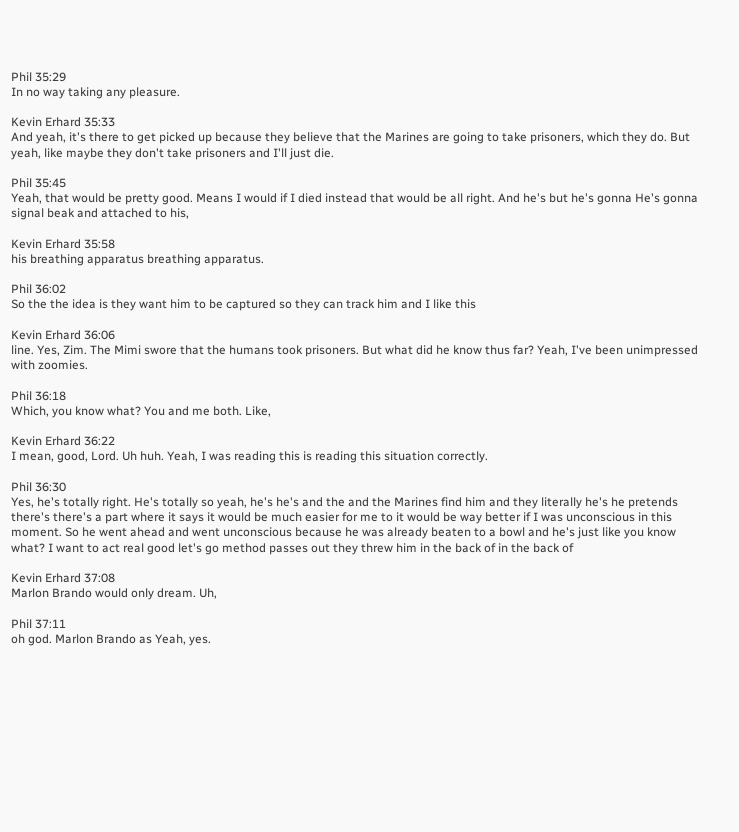Phil 35:29
In no way taking any pleasure.

Kevin Erhard 35:33
And yeah, it's there to get picked up because they believe that the Marines are going to take prisoners, which they do. But yeah, like maybe they don't take prisoners and I'll just die.

Phil 35:45
Yeah, that would be pretty good. Means I would if I died instead that would be all right. And he's but he's gonna He's gonna signal beak and attached to his,

Kevin Erhard 35:58
his breathing apparatus breathing apparatus.

Phil 36:02
So the the idea is they want him to be captured so they can track him and I like this

Kevin Erhard 36:06
line. Yes, Zim. The Mimi swore that the humans took prisoners. But what did he know thus far? Yeah, I've been unimpressed with zoomies.

Phil 36:18
Which, you know what? You and me both. Like,

Kevin Erhard 36:22
I mean, good, Lord. Uh huh. Yeah, I was reading this is reading this situation correctly.

Phil 36:30
Yes, he's totally right. He's totally so yeah, he's he's and the and the Marines find him and they literally he's he pretends there's there's a part where it says it would be much easier for me to it would be way better if I was unconscious in this moment. So he went ahead and went unconscious because he was already beaten to a bowl and he's just like you know what? I want to act real good let's go method passes out they threw him in the back of in the back of

Kevin Erhard 37:08
Marlon Brando would only dream. Uh,

Phil 37:11
oh god. Marlon Brando as Yeah, yes.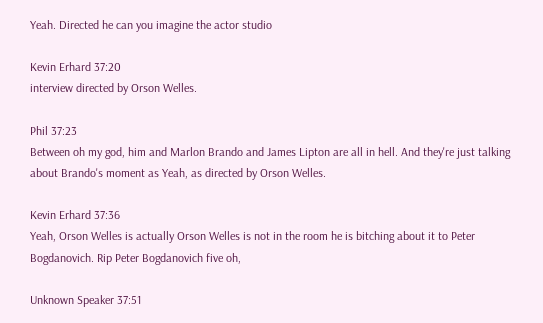Yeah. Directed he can you imagine the actor studio

Kevin Erhard 37:20
interview directed by Orson Welles.

Phil 37:23
Between oh my god, him and Marlon Brando and James Lipton are all in hell. And they're just talking about Brando's moment as Yeah, as directed by Orson Welles.

Kevin Erhard 37:36
Yeah, Orson Welles is actually Orson Welles is not in the room he is bitching about it to Peter Bogdanovich. Rip Peter Bogdanovich five oh,

Unknown Speaker 37:51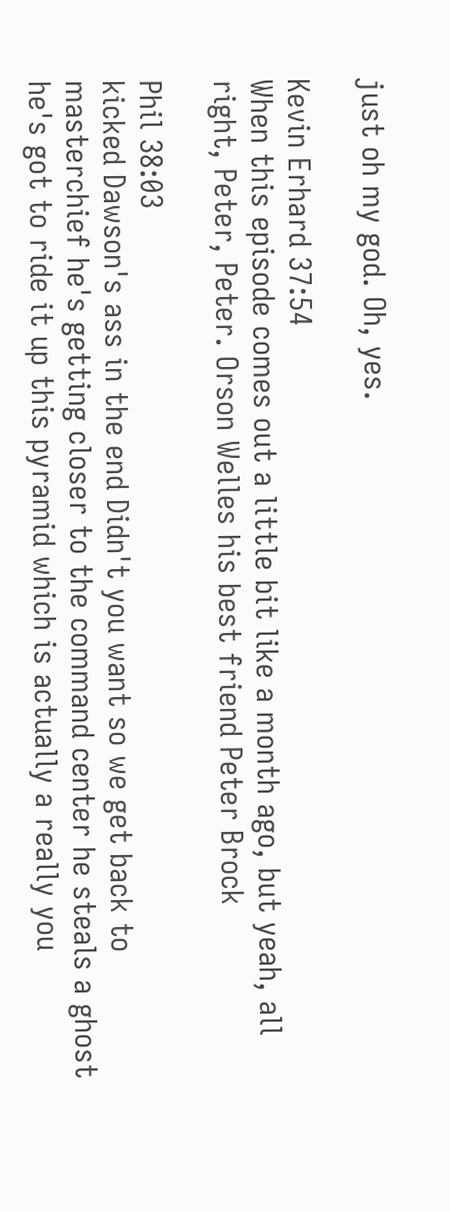just oh my god. Oh, yes.

Kevin Erhard 37:54
When this episode comes out a little bit like a month ago, but yeah, all right, Peter, Peter. Orson Welles his best friend Peter Brock

Phil 38:03
kicked Dawson's ass in the end Didn't you want so we get back to masterchief he's getting closer to the command center he steals a ghost he's got to ride it up this pyramid which is actually a really you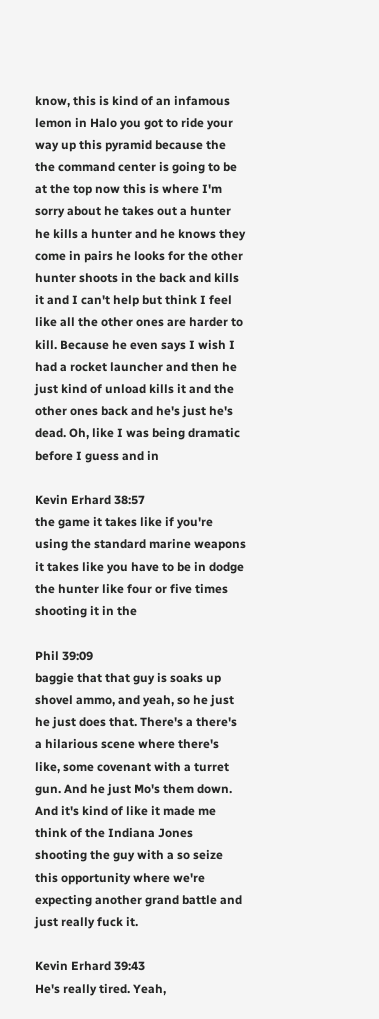know, this is kind of an infamous lemon in Halo you got to ride your way up this pyramid because the the command center is going to be at the top now this is where I'm sorry about he takes out a hunter he kills a hunter and he knows they come in pairs he looks for the other hunter shoots in the back and kills it and I can't help but think I feel like all the other ones are harder to kill. Because he even says I wish I had a rocket launcher and then he just kind of unload kills it and the other ones back and he's just he's dead. Oh, like I was being dramatic before I guess and in

Kevin Erhard 38:57
the game it takes like if you're using the standard marine weapons it takes like you have to be in dodge the hunter like four or five times shooting it in the

Phil 39:09
baggie that that guy is soaks up shovel ammo, and yeah, so he just he just does that. There's a there's a hilarious scene where there's like, some covenant with a turret gun. And he just Mo's them down. And it's kind of like it made me think of the Indiana Jones shooting the guy with a so seize this opportunity where we're expecting another grand battle and just really fuck it.

Kevin Erhard 39:43
He's really tired. Yeah,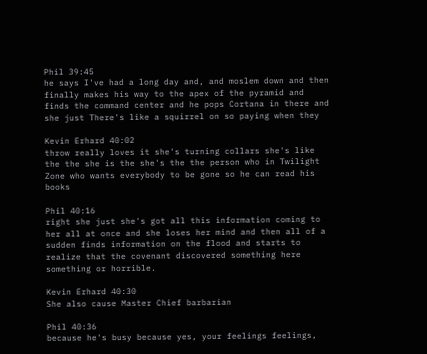Phil 39:45
he says I've had a long day and, and moslem down and then finally makes his way to the apex of the pyramid and finds the command center and he pops Cortana in there and she just There's like a squirrel on so paying when they

Kevin Erhard 40:02
throw really loves it she's turning collars she's like the the she is the she's the the person who in Twilight Zone who wants everybody to be gone so he can read his books

Phil 40:16
right she just she's got all this information coming to her all at once and she loses her mind and then all of a sudden finds information on the flood and starts to realize that the covenant discovered something here something or horrible.

Kevin Erhard 40:30
She also cause Master Chief barbarian

Phil 40:36
because he's busy because yes, your feelings feelings,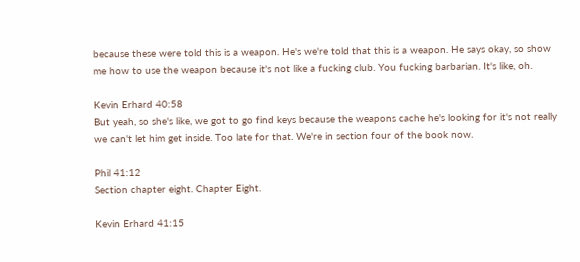because these were told this is a weapon. He's we're told that this is a weapon. He says okay, so show me how to use the weapon because it's not like a fucking club. You fucking barbarian. It's like, oh.

Kevin Erhard 40:58
But yeah, so she's like, we got to go find keys because the weapons cache he's looking for it's not really we can't let him get inside. Too late for that. We're in section four of the book now.

Phil 41:12
Section chapter eight. Chapter Eight.

Kevin Erhard 41:15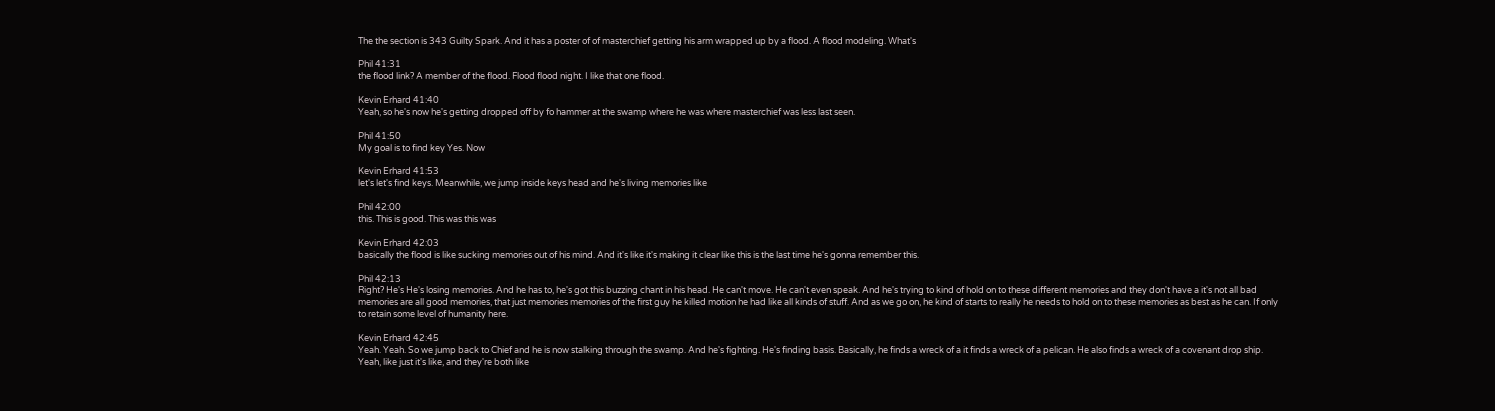The the section is 343 Guilty Spark. And it has a poster of of masterchief getting his arm wrapped up by a flood. A flood modeling. What's

Phil 41:31
the flood link? A member of the flood. Flood flood night. I like that one flood.

Kevin Erhard 41:40
Yeah, so he's now he's getting dropped off by fo hammer at the swamp where he was where masterchief was less last seen.

Phil 41:50
My goal is to find key Yes. Now

Kevin Erhard 41:53
let's let's find keys. Meanwhile, we jump inside keys head and he's living memories like

Phil 42:00
this. This is good. This was this was

Kevin Erhard 42:03
basically the flood is like sucking memories out of his mind. And it's like it's making it clear like this is the last time he's gonna remember this.

Phil 42:13
Right? He's He's losing memories. And he has to, he's got this buzzing chant in his head. He can't move. He can't even speak. And he's trying to kind of hold on to these different memories and they don't have a it's not all bad memories are all good memories, that just memories memories of the first guy he killed motion he had like all kinds of stuff. And as we go on, he kind of starts to really he needs to hold on to these memories as best as he can. If only to retain some level of humanity here.

Kevin Erhard 42:45
Yeah. Yeah. So we jump back to Chief and he is now stalking through the swamp. And he's fighting. He's finding basis. Basically, he finds a wreck of a it finds a wreck of a pelican. He also finds a wreck of a covenant drop ship. Yeah, like just it's like, and they're both like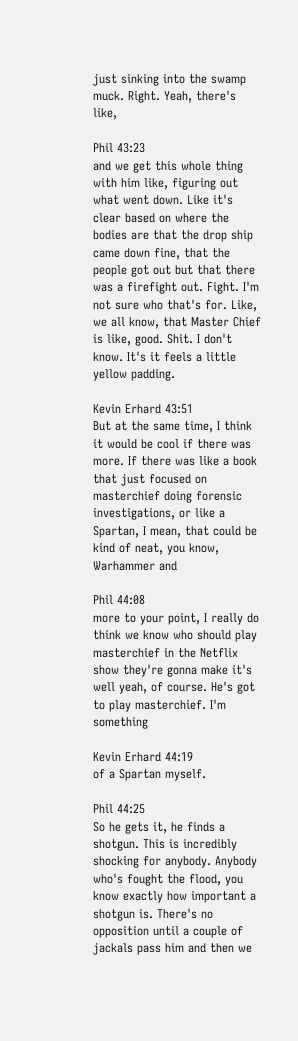just sinking into the swamp muck. Right. Yeah, there's like,

Phil 43:23
and we get this whole thing with him like, figuring out what went down. Like it's clear based on where the bodies are that the drop ship came down fine, that the people got out but that there was a firefight out. Fight. I'm not sure who that's for. Like, we all know, that Master Chief is like, good. Shit. I don't know. It's it feels a little yellow padding.

Kevin Erhard 43:51
But at the same time, I think it would be cool if there was more. If there was like a book that just focused on masterchief doing forensic investigations, or like a Spartan, I mean, that could be kind of neat, you know, Warhammer and

Phil 44:08
more to your point, I really do think we know who should play masterchief in the Netflix show they're gonna make it's well yeah, of course. He's got to play masterchief. I'm something

Kevin Erhard 44:19
of a Spartan myself.

Phil 44:25
So he gets it, he finds a shotgun. This is incredibly shocking for anybody. Anybody who's fought the flood, you know exactly how important a shotgun is. There's no opposition until a couple of jackals pass him and then we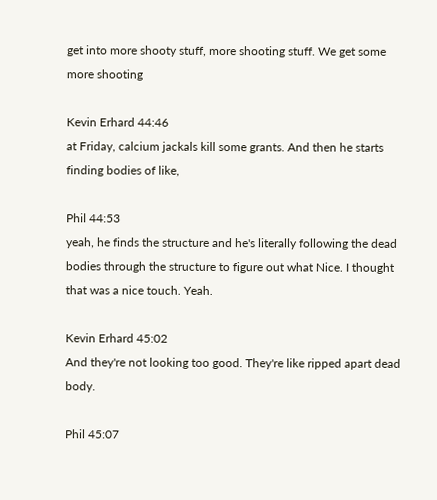get into more shooty stuff, more shooting stuff. We get some more shooting

Kevin Erhard 44:46
at Friday, calcium jackals kill some grants. And then he starts finding bodies of like,

Phil 44:53
yeah, he finds the structure and he's literally following the dead bodies through the structure to figure out what Nice. I thought that was a nice touch. Yeah.

Kevin Erhard 45:02
And they're not looking too good. They're like ripped apart dead body.

Phil 45:07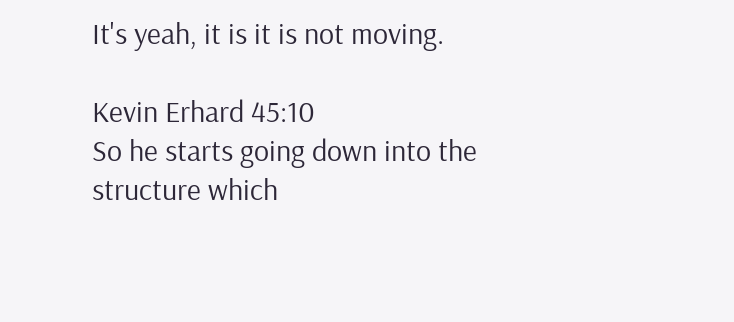It's yeah, it is it is not moving.

Kevin Erhard 45:10
So he starts going down into the structure which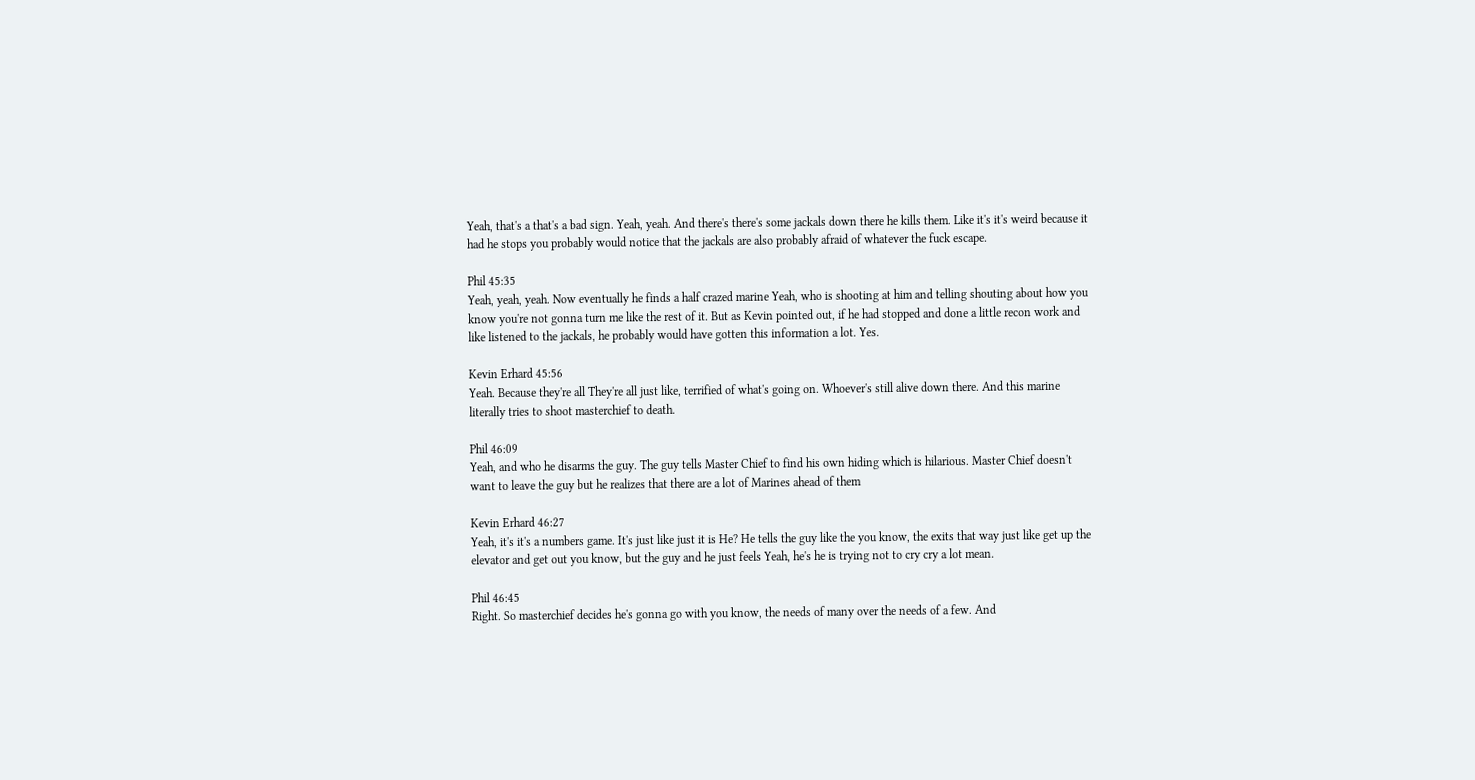Yeah, that's a that's a bad sign. Yeah, yeah. And there's there's some jackals down there he kills them. Like it's it's weird because it had he stops you probably would notice that the jackals are also probably afraid of whatever the fuck escape.

Phil 45:35
Yeah, yeah, yeah. Now eventually he finds a half crazed marine Yeah, who is shooting at him and telling shouting about how you know you're not gonna turn me like the rest of it. But as Kevin pointed out, if he had stopped and done a little recon work and like listened to the jackals, he probably would have gotten this information a lot. Yes.

Kevin Erhard 45:56
Yeah. Because they're all They're all just like, terrified of what's going on. Whoever's still alive down there. And this marine literally tries to shoot masterchief to death.

Phil 46:09
Yeah, and who he disarms the guy. The guy tells Master Chief to find his own hiding which is hilarious. Master Chief doesn't want to leave the guy but he realizes that there are a lot of Marines ahead of them

Kevin Erhard 46:27
Yeah, it's it's a numbers game. It's just like just it is He? He tells the guy like the you know, the exits that way just like get up the elevator and get out you know, but the guy and he just feels Yeah, he's he is trying not to cry cry a lot mean.

Phil 46:45
Right. So masterchief decides he's gonna go with you know, the needs of many over the needs of a few. And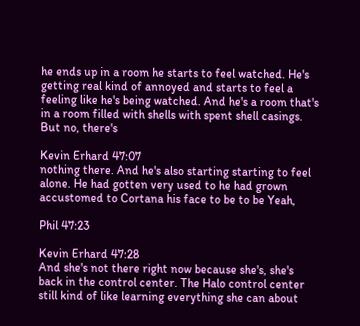he ends up in a room he starts to feel watched. He's getting real kind of annoyed and starts to feel a feeling like he's being watched. And he's a room that's in a room filled with shells with spent shell casings. But no, there's

Kevin Erhard 47:07
nothing there. And he's also starting starting to feel alone. He had gotten very used to he had grown accustomed to Cortana his face to be to be Yeah,

Phil 47:23

Kevin Erhard 47:28
And she's not there right now because she's, she's back in the control center. The Halo control center still kind of like learning everything she can about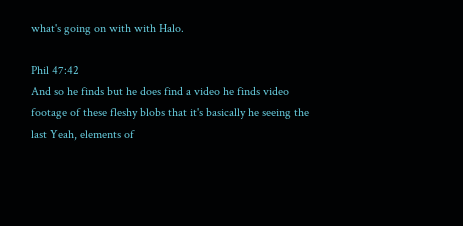what's going on with with Halo.

Phil 47:42
And so he finds but he does find a video he finds video footage of these fleshy blobs that it's basically he seeing the last Yeah, elements of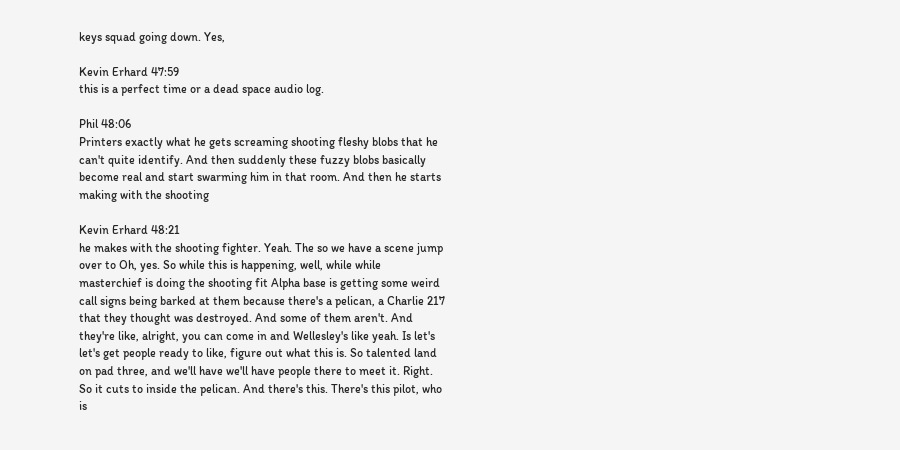keys squad going down. Yes,

Kevin Erhard 47:59
this is a perfect time or a dead space audio log.

Phil 48:06
Printers exactly what he gets screaming shooting fleshy blobs that he can't quite identify. And then suddenly these fuzzy blobs basically become real and start swarming him in that room. And then he starts making with the shooting

Kevin Erhard 48:21
he makes with the shooting fighter. Yeah. The so we have a scene jump over to Oh, yes. So while this is happening, well, while while masterchief is doing the shooting fit Alpha base is getting some weird call signs being barked at them because there's a pelican, a Charlie 217 that they thought was destroyed. And some of them aren't. And they're like, alright, you can come in and Wellesley's like yeah. Is let's let's get people ready to like, figure out what this is. So talented land on pad three, and we'll have we'll have people there to meet it. Right. So it cuts to inside the pelican. And there's this. There's this pilot, who is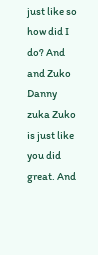just like so how did I do? And and Zuko Danny zuka Zuko is just like you did great. And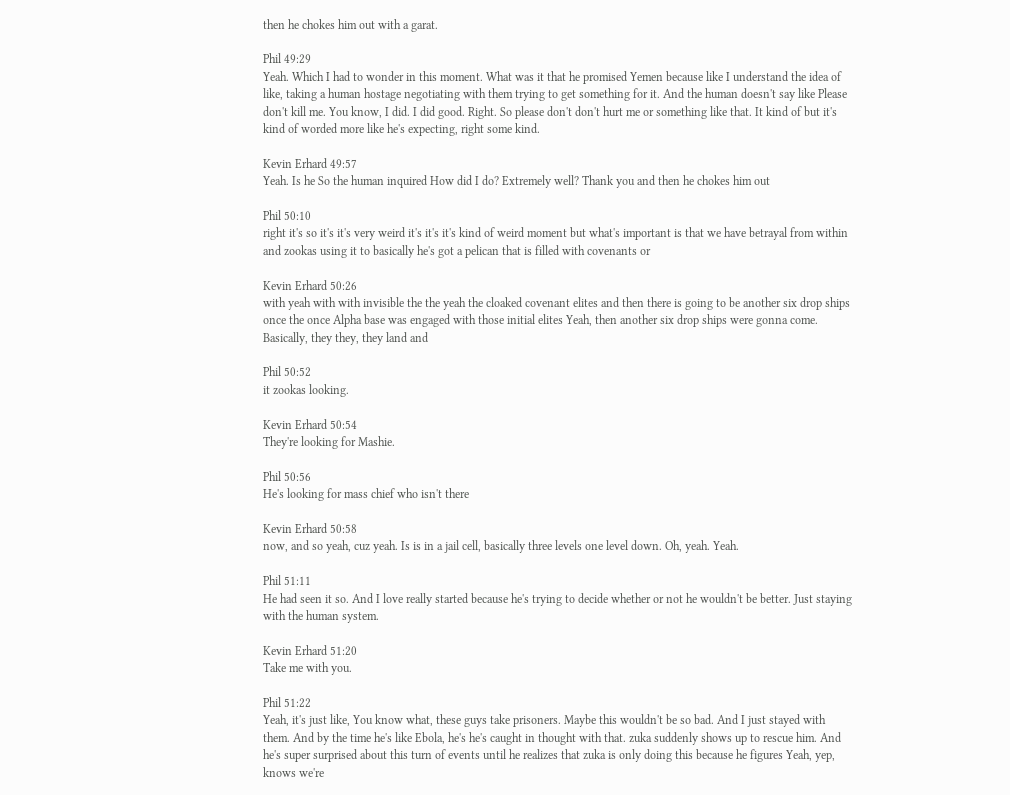then he chokes him out with a garat.

Phil 49:29
Yeah. Which I had to wonder in this moment. What was it that he promised Yemen because like I understand the idea of like, taking a human hostage negotiating with them trying to get something for it. And the human doesn't say like Please don't kill me. You know, I did. I did good. Right. So please don't don't hurt me or something like that. It kind of but it's kind of worded more like he's expecting, right some kind.

Kevin Erhard 49:57
Yeah. Is he So the human inquired How did I do? Extremely well? Thank you and then he chokes him out

Phil 50:10
right it's so it's it's very weird it's it's it's kind of weird moment but what's important is that we have betrayal from within and zookas using it to basically he's got a pelican that is filled with covenants or

Kevin Erhard 50:26
with yeah with with invisible the the yeah the cloaked covenant elites and then there is going to be another six drop ships once the once Alpha base was engaged with those initial elites Yeah, then another six drop ships were gonna come. Basically, they they, they land and

Phil 50:52
it zookas looking.

Kevin Erhard 50:54
They're looking for Mashie.

Phil 50:56
He's looking for mass chief who isn't there

Kevin Erhard 50:58
now, and so yeah, cuz yeah. Is is in a jail cell, basically three levels one level down. Oh, yeah. Yeah.

Phil 51:11
He had seen it so. And I love really started because he's trying to decide whether or not he wouldn't be better. Just staying with the human system.

Kevin Erhard 51:20
Take me with you.

Phil 51:22
Yeah, it's just like, You know what, these guys take prisoners. Maybe this wouldn't be so bad. And I just stayed with them. And by the time he's like Ebola, he's he's caught in thought with that. zuka suddenly shows up to rescue him. And he's super surprised about this turn of events until he realizes that zuka is only doing this because he figures Yeah, yep, knows we're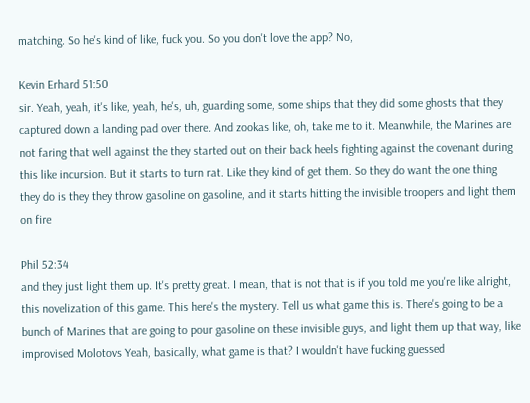matching. So he's kind of like, fuck you. So you don't love the app? No,

Kevin Erhard 51:50
sir. Yeah, yeah, it's like, yeah, he's, uh, guarding some, some ships that they did some ghosts that they captured down a landing pad over there. And zookas like, oh, take me to it. Meanwhile, the Marines are not faring that well against the they started out on their back heels fighting against the covenant during this like incursion. But it starts to turn rat. Like they kind of get them. So they do want the one thing they do is they they throw gasoline on gasoline, and it starts hitting the invisible troopers and light them on fire

Phil 52:34
and they just light them up. It's pretty great. I mean, that is not that is if you told me you're like alright, this novelization of this game. This here's the mystery. Tell us what game this is. There's going to be a bunch of Marines that are going to pour gasoline on these invisible guys, and light them up that way, like improvised Molotovs Yeah, basically, what game is that? I wouldn't have fucking guessed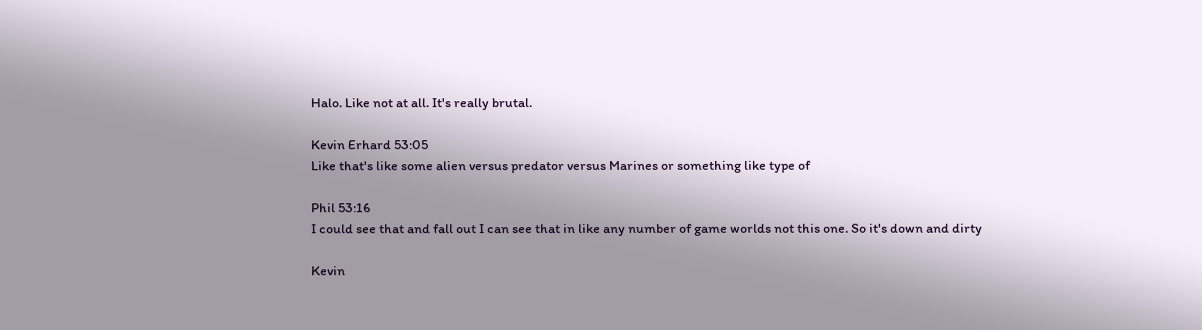Halo. Like not at all. It's really brutal.

Kevin Erhard 53:05
Like that's like some alien versus predator versus Marines or something like type of

Phil 53:16
I could see that and fall out I can see that in like any number of game worlds not this one. So it's down and dirty

Kevin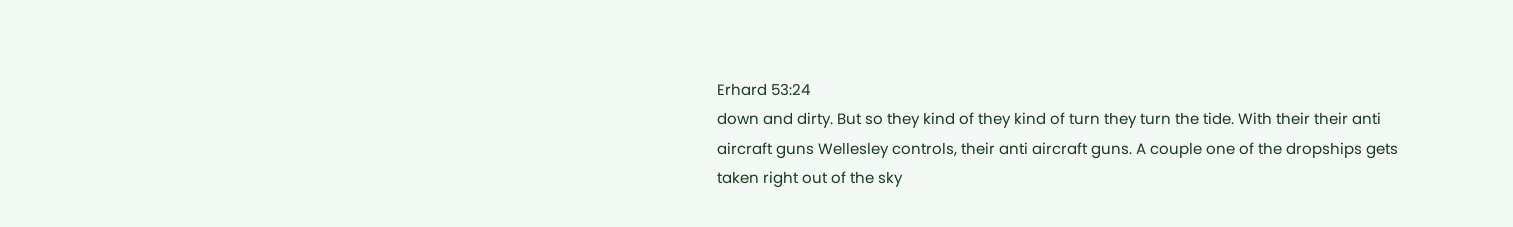Erhard 53:24
down and dirty. But so they kind of they kind of turn they turn the tide. With their their anti aircraft guns Wellesley controls, their anti aircraft guns. A couple one of the dropships gets taken right out of the sky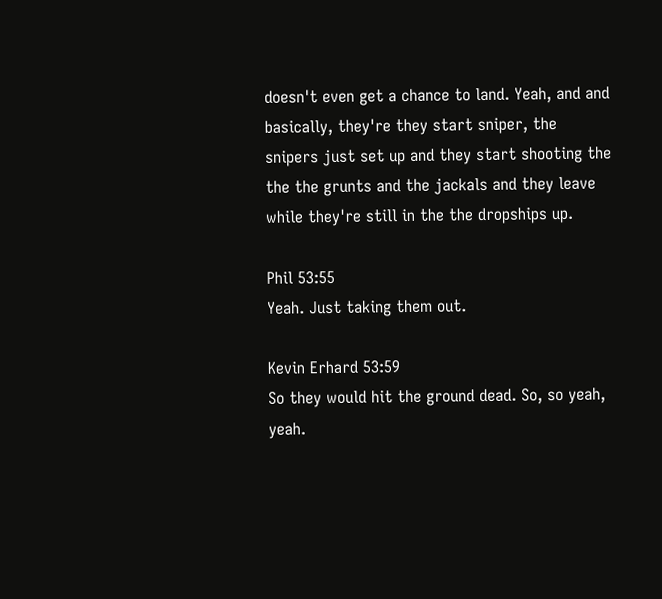doesn't even get a chance to land. Yeah, and and basically, they're they start sniper, the snipers just set up and they start shooting the the the grunts and the jackals and they leave while they're still in the the dropships up.

Phil 53:55
Yeah. Just taking them out.

Kevin Erhard 53:59
So they would hit the ground dead. So, so yeah, yeah.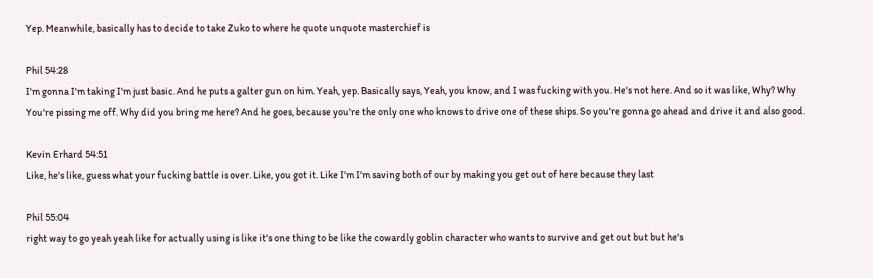Yep. Meanwhile, basically has to decide to take Zuko to where he quote unquote masterchief is

Phil 54:28
I'm gonna I'm taking I'm just basic. And he puts a galter gun on him. Yeah, yep. Basically says, Yeah, you know, and I was fucking with you. He's not here. And so it was like, Why? Why You're pissing me off. Why did you bring me here? And he goes, because you're the only one who knows to drive one of these ships. So you're gonna go ahead and drive it and also good.

Kevin Erhard 54:51
Like, he's like, guess what your fucking battle is over. Like, you got it. Like I'm I'm saving both of our by making you get out of here because they last

Phil 55:04
right way to go yeah yeah like for actually using is like it's one thing to be like the cowardly goblin character who wants to survive and get out but but he's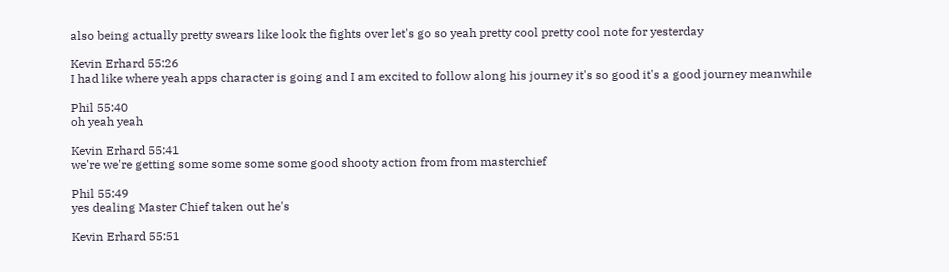also being actually pretty swears like look the fights over let's go so yeah pretty cool pretty cool note for yesterday

Kevin Erhard 55:26
I had like where yeah apps character is going and I am excited to follow along his journey it's so good it's a good journey meanwhile

Phil 55:40
oh yeah yeah

Kevin Erhard 55:41
we're we're getting some some some some good shooty action from from masterchief

Phil 55:49
yes dealing Master Chief taken out he's

Kevin Erhard 55:51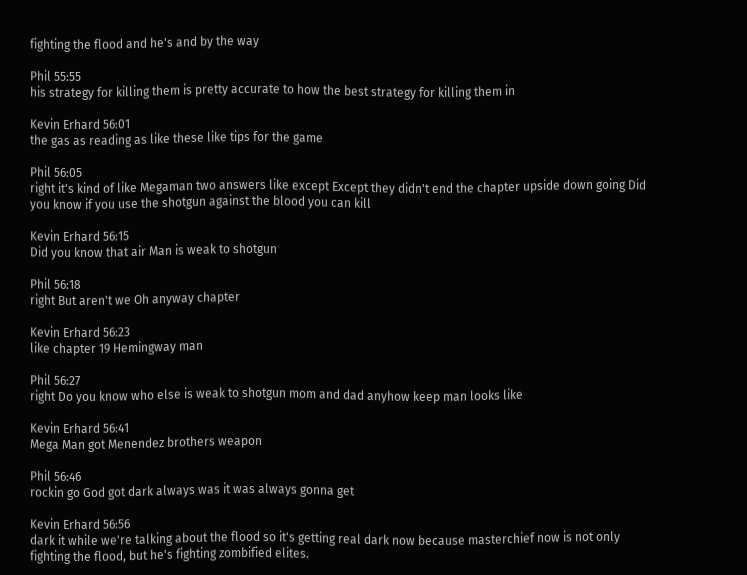fighting the flood and he's and by the way

Phil 55:55
his strategy for killing them is pretty accurate to how the best strategy for killing them in

Kevin Erhard 56:01
the gas as reading as like these like tips for the game

Phil 56:05
right it's kind of like Megaman two answers like except Except they didn't end the chapter upside down going Did you know if you use the shotgun against the blood you can kill

Kevin Erhard 56:15
Did you know that air Man is weak to shotgun

Phil 56:18
right But aren't we Oh anyway chapter

Kevin Erhard 56:23
like chapter 19 Hemingway man

Phil 56:27
right Do you know who else is weak to shotgun mom and dad anyhow keep man looks like

Kevin Erhard 56:41
Mega Man got Menendez brothers weapon

Phil 56:46
rockin go God got dark always was it was always gonna get

Kevin Erhard 56:56
dark it while we're talking about the flood so it's getting real dark now because masterchief now is not only fighting the flood, but he's fighting zombified elites.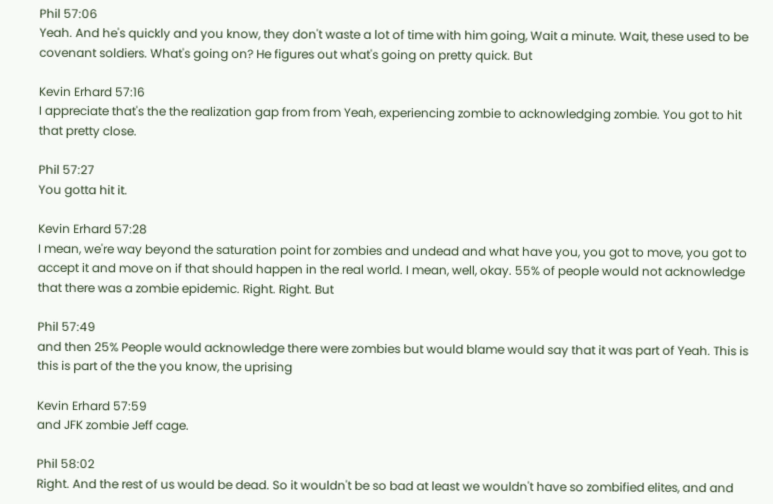Phil 57:06
Yeah. And he's quickly and you know, they don't waste a lot of time with him going, Wait a minute. Wait, these used to be covenant soldiers. What's going on? He figures out what's going on pretty quick. But

Kevin Erhard 57:16
I appreciate that's the the realization gap from from Yeah, experiencing zombie to acknowledging zombie. You got to hit that pretty close.

Phil 57:27
You gotta hit it.

Kevin Erhard 57:28
I mean, we're way beyond the saturation point for zombies and undead and what have you, you got to move, you got to accept it and move on if that should happen in the real world. I mean, well, okay. 55% of people would not acknowledge that there was a zombie epidemic. Right. Right. But

Phil 57:49
and then 25% People would acknowledge there were zombies but would blame would say that it was part of Yeah. This is this is part of the the you know, the uprising

Kevin Erhard 57:59
and JFK zombie Jeff cage.

Phil 58:02
Right. And the rest of us would be dead. So it wouldn't be so bad at least we wouldn't have so zombified elites, and and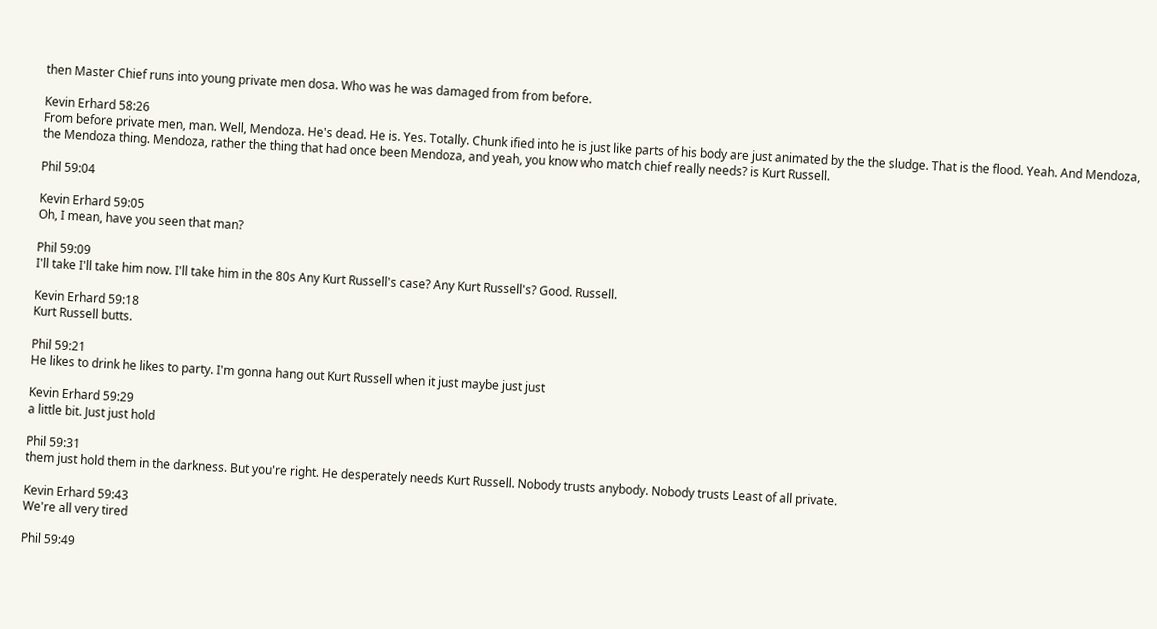then Master Chief runs into young private men dosa. Who was he was damaged from from before.

Kevin Erhard 58:26
From before private men, man. Well, Mendoza. He's dead. He is. Yes. Totally. Chunk ified into he is just like parts of his body are just animated by the the sludge. That is the flood. Yeah. And Mendoza, the Mendoza thing. Mendoza, rather the thing that had once been Mendoza, and yeah, you know who match chief really needs? is Kurt Russell.

Phil 59:04

Kevin Erhard 59:05
Oh, I mean, have you seen that man?

Phil 59:09
I'll take I'll take him now. I'll take him in the 80s Any Kurt Russell's case? Any Kurt Russell's? Good. Russell.

Kevin Erhard 59:18
Kurt Russell butts.

Phil 59:21
He likes to drink he likes to party. I'm gonna hang out Kurt Russell when it just maybe just just

Kevin Erhard 59:29
a little bit. Just just hold

Phil 59:31
them just hold them in the darkness. But you're right. He desperately needs Kurt Russell. Nobody trusts anybody. Nobody trusts Least of all private.

Kevin Erhard 59:43
We're all very tired

Phil 59:49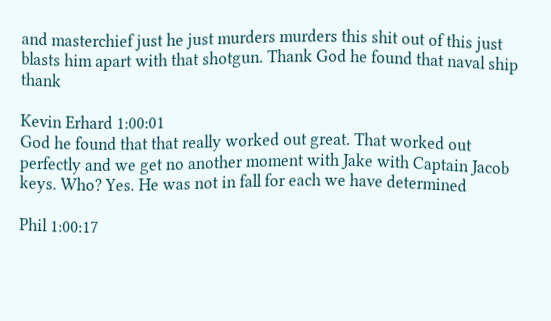and masterchief just he just murders murders this shit out of this just blasts him apart with that shotgun. Thank God he found that naval ship thank

Kevin Erhard 1:00:01
God he found that that really worked out great. That worked out perfectly and we get no another moment with Jake with Captain Jacob keys. Who? Yes. He was not in fall for each we have determined

Phil 1:00:17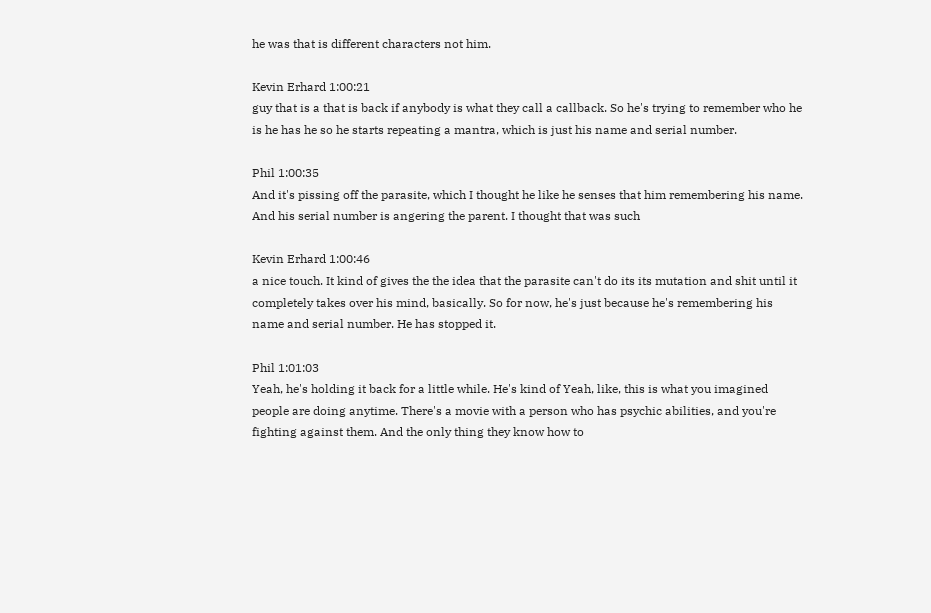he was that is different characters not him.

Kevin Erhard 1:00:21
guy that is a that is back if anybody is what they call a callback. So he's trying to remember who he is he has he so he starts repeating a mantra, which is just his name and serial number.

Phil 1:00:35
And it's pissing off the parasite, which I thought he like he senses that him remembering his name. And his serial number is angering the parent. I thought that was such

Kevin Erhard 1:00:46
a nice touch. It kind of gives the the idea that the parasite can't do its its mutation and shit until it completely takes over his mind, basically. So for now, he's just because he's remembering his name and serial number. He has stopped it.

Phil 1:01:03
Yeah, he's holding it back for a little while. He's kind of Yeah, like, this is what you imagined people are doing anytime. There's a movie with a person who has psychic abilities, and you're fighting against them. And the only thing they know how to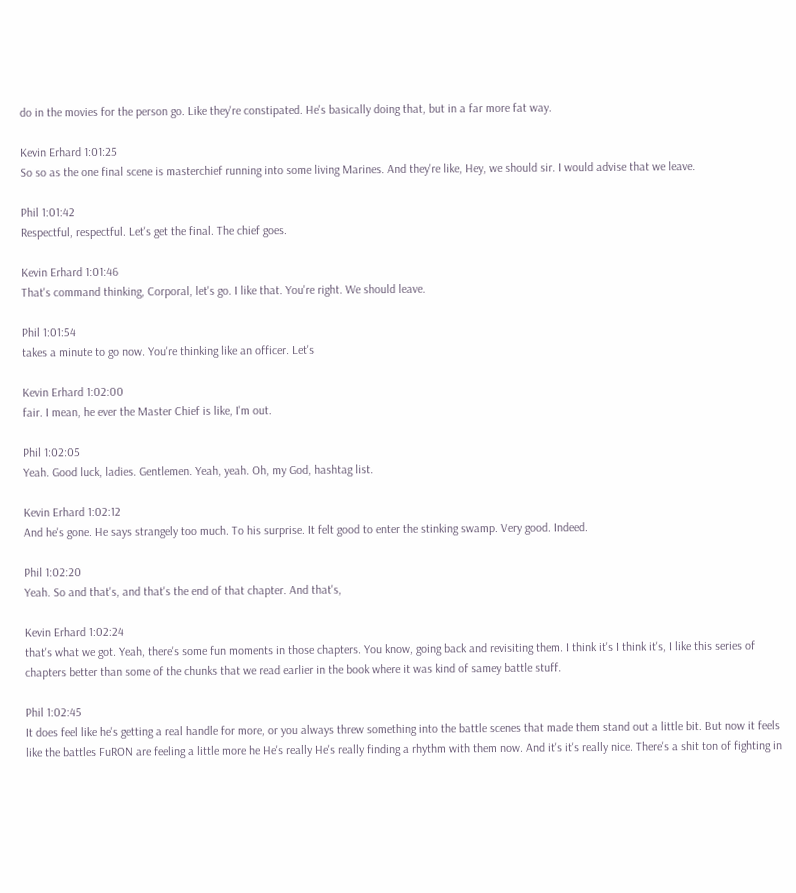do in the movies for the person go. Like they're constipated. He's basically doing that, but in a far more fat way.

Kevin Erhard 1:01:25
So so as the one final scene is masterchief running into some living Marines. And they're like, Hey, we should sir. I would advise that we leave.

Phil 1:01:42
Respectful, respectful. Let's get the final. The chief goes.

Kevin Erhard 1:01:46
That's command thinking, Corporal, let's go. I like that. You're right. We should leave.

Phil 1:01:54
takes a minute to go now. You're thinking like an officer. Let's

Kevin Erhard 1:02:00
fair. I mean, he ever the Master Chief is like, I'm out.

Phil 1:02:05
Yeah. Good luck, ladies. Gentlemen. Yeah, yeah. Oh, my God, hashtag list.

Kevin Erhard 1:02:12
And he's gone. He says strangely too much. To his surprise. It felt good to enter the stinking swamp. Very good. Indeed.

Phil 1:02:20
Yeah. So and that's, and that's the end of that chapter. And that's,

Kevin Erhard 1:02:24
that's what we got. Yeah, there's some fun moments in those chapters. You know, going back and revisiting them. I think it's I think it's, I like this series of chapters better than some of the chunks that we read earlier in the book where it was kind of samey battle stuff.

Phil 1:02:45
It does feel like he's getting a real handle for more, or you always threw something into the battle scenes that made them stand out a little bit. But now it feels like the battles FuRON are feeling a little more he He's really He's really finding a rhythm with them now. And it's it's really nice. There's a shit ton of fighting in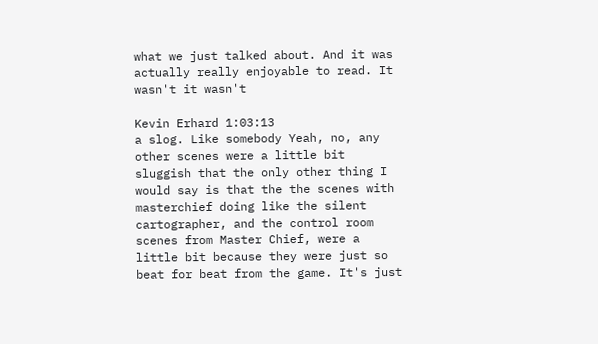what we just talked about. And it was actually really enjoyable to read. It wasn't it wasn't

Kevin Erhard 1:03:13
a slog. Like somebody Yeah, no, any other scenes were a little bit sluggish that the only other thing I would say is that the the scenes with masterchief doing like the silent cartographer, and the control room scenes from Master Chief, were a little bit because they were just so beat for beat from the game. It's just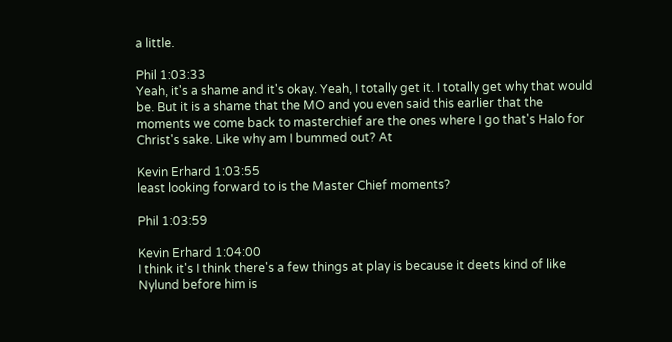a little.

Phil 1:03:33
Yeah, it's a shame and it's okay. Yeah, I totally get it. I totally get why that would be. But it is a shame that the MO and you even said this earlier that the moments we come back to masterchief are the ones where I go that's Halo for Christ's sake. Like why am I bummed out? At

Kevin Erhard 1:03:55
least looking forward to is the Master Chief moments?

Phil 1:03:59

Kevin Erhard 1:04:00
I think it's I think there's a few things at play is because it deets kind of like Nylund before him is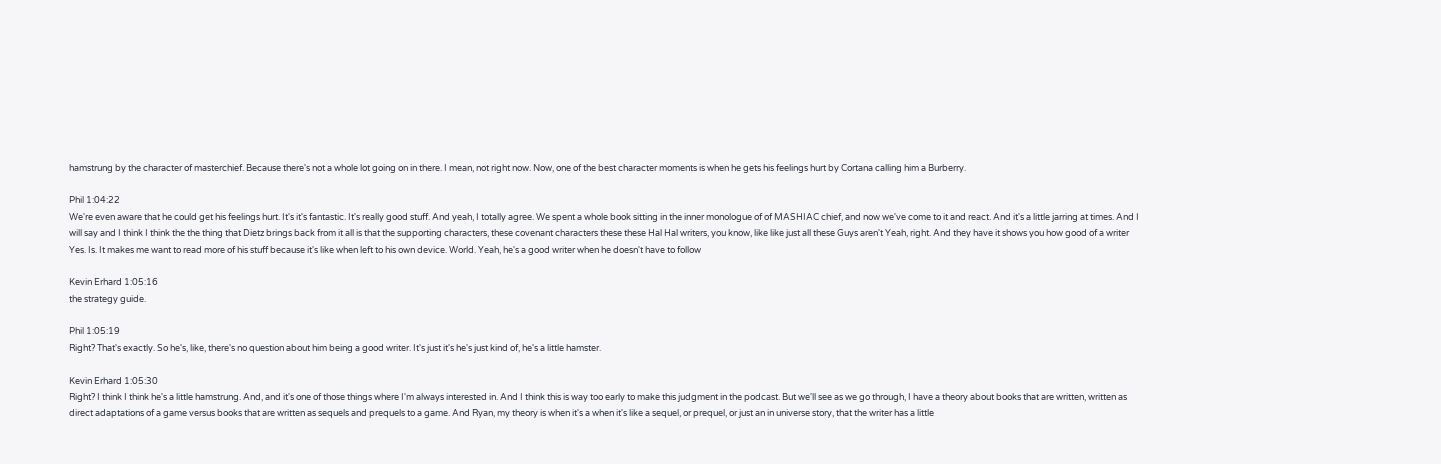hamstrung by the character of masterchief. Because there's not a whole lot going on in there. I mean, not right now. Now, one of the best character moments is when he gets his feelings hurt by Cortana calling him a Burberry.

Phil 1:04:22
We're even aware that he could get his feelings hurt. It's it's fantastic. It's really good stuff. And yeah, I totally agree. We spent a whole book sitting in the inner monologue of of MASHIAC chief, and now we've come to it and react. And it's a little jarring at times. And I will say and I think I think the the thing that Dietz brings back from it all is that the supporting characters, these covenant characters these these Hal Hal writers, you know, like like just all these Guys aren't Yeah, right. And they have it shows you how good of a writer Yes. Is. It makes me want to read more of his stuff because it's like when left to his own device. World. Yeah, he's a good writer when he doesn't have to follow

Kevin Erhard 1:05:16
the strategy guide.

Phil 1:05:19
Right? That's exactly. So he's, like, there's no question about him being a good writer. It's just it's he's just kind of, he's a little hamster.

Kevin Erhard 1:05:30
Right? I think I think he's a little hamstrung. And, and it's one of those things where I'm always interested in. And I think this is way too early to make this judgment in the podcast. But we'll see as we go through, I have a theory about books that are written, written as direct adaptations of a game versus books that are written as sequels and prequels to a game. And Ryan, my theory is when it's a when it's like a sequel, or prequel, or just an in universe story, that the writer has a little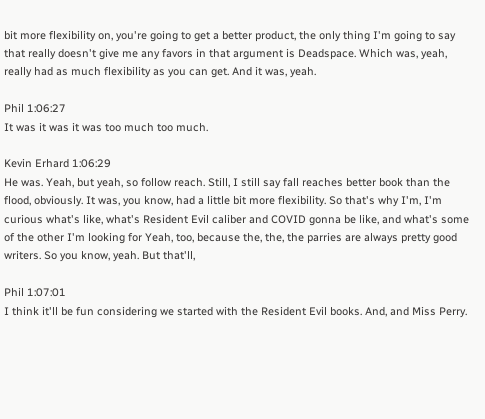bit more flexibility on, you're going to get a better product, the only thing I'm going to say that really doesn't give me any favors in that argument is Deadspace. Which was, yeah, really had as much flexibility as you can get. And it was, yeah.

Phil 1:06:27
It was it was it was too much too much.

Kevin Erhard 1:06:29
He was. Yeah, but yeah, so follow reach. Still, I still say fall reaches better book than the flood, obviously. It was, you know, had a little bit more flexibility. So that's why I'm, I'm curious what's like, what's Resident Evil caliber and COVID gonna be like, and what's some of the other I'm looking for Yeah, too, because the, the, the parries are always pretty good writers. So you know, yeah. But that'll,

Phil 1:07:01
I think it'll be fun considering we started with the Resident Evil books. And, and Miss Perry.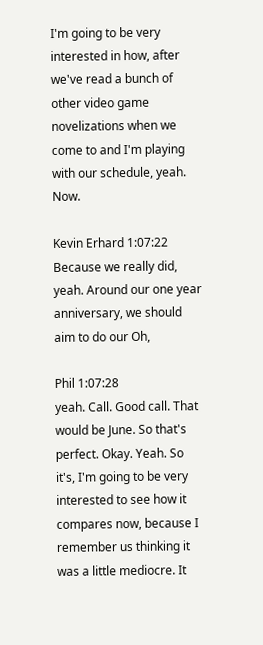I'm going to be very interested in how, after we've read a bunch of other video game novelizations when we come to and I'm playing with our schedule, yeah. Now.

Kevin Erhard 1:07:22
Because we really did, yeah. Around our one year anniversary, we should aim to do our Oh,

Phil 1:07:28
yeah. Call. Good call. That would be June. So that's perfect. Okay. Yeah. So it's, I'm going to be very interested to see how it compares now, because I remember us thinking it was a little mediocre. It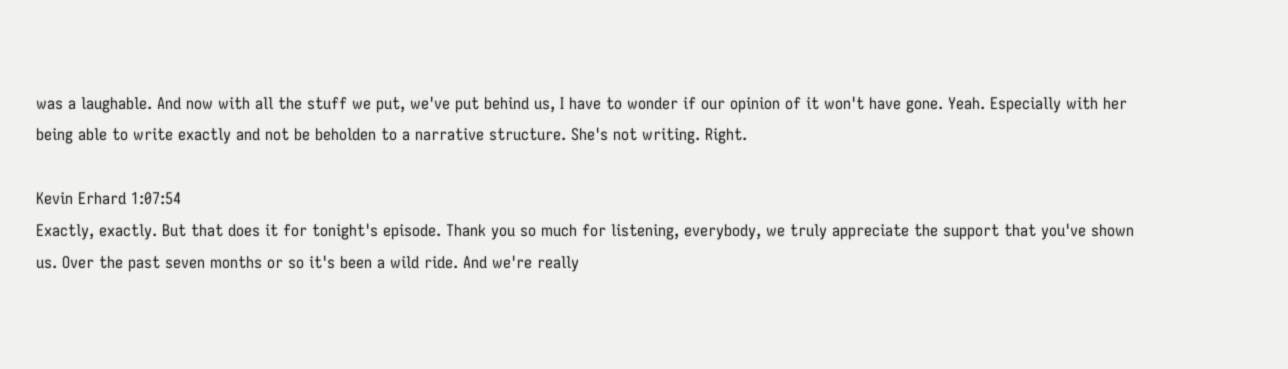was a laughable. And now with all the stuff we put, we've put behind us, I have to wonder if our opinion of it won't have gone. Yeah. Especially with her being able to write exactly and not be beholden to a narrative structure. She's not writing. Right.

Kevin Erhard 1:07:54
Exactly, exactly. But that does it for tonight's episode. Thank you so much for listening, everybody, we truly appreciate the support that you've shown us. Over the past seven months or so it's been a wild ride. And we're really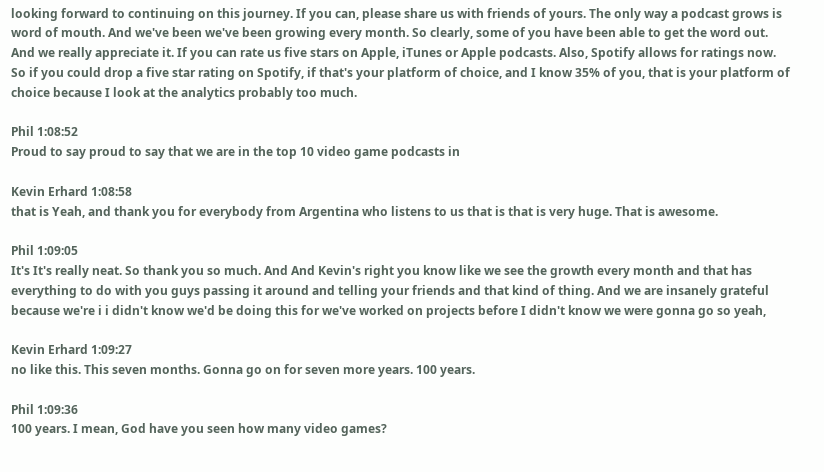looking forward to continuing on this journey. If you can, please share us with friends of yours. The only way a podcast grows is word of mouth. And we've been we've been growing every month. So clearly, some of you have been able to get the word out. And we really appreciate it. If you can rate us five stars on Apple, iTunes or Apple podcasts. Also, Spotify allows for ratings now. So if you could drop a five star rating on Spotify, if that's your platform of choice, and I know 35% of you, that is your platform of choice because I look at the analytics probably too much.

Phil 1:08:52
Proud to say proud to say that we are in the top 10 video game podcasts in

Kevin Erhard 1:08:58
that is Yeah, and thank you for everybody from Argentina who listens to us that is that is very huge. That is awesome.

Phil 1:09:05
It's It's really neat. So thank you so much. And And Kevin's right you know like we see the growth every month and that has everything to do with you guys passing it around and telling your friends and that kind of thing. And we are insanely grateful because we're i i didn't know we'd be doing this for we've worked on projects before I didn't know we were gonna go so yeah,

Kevin Erhard 1:09:27
no like this. This seven months. Gonna go on for seven more years. 100 years.

Phil 1:09:36
100 years. I mean, God have you seen how many video games?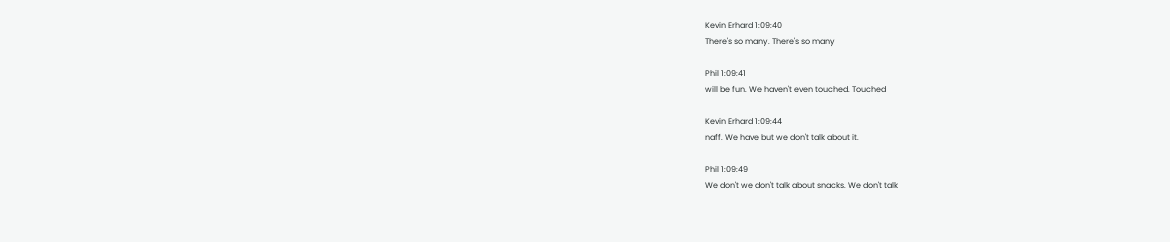Kevin Erhard 1:09:40
There's so many. There's so many

Phil 1:09:41
will be fun. We haven't even touched. Touched

Kevin Erhard 1:09:44
naff. We have but we don't talk about it.

Phil 1:09:49
We don't we don't talk about snacks. We don't talk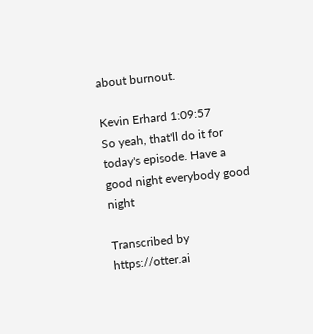about burnout.

Kevin Erhard 1:09:57
So yeah, that'll do it for today's episode. Have a good night everybody good night

Transcribed by https://otter.ai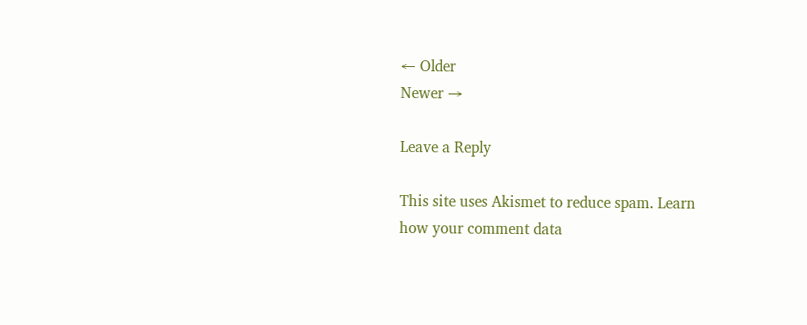← Older
Newer →

Leave a Reply

This site uses Akismet to reduce spam. Learn how your comment data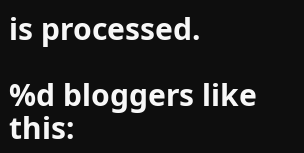is processed.

%d bloggers like this: